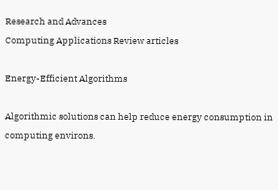Research and Advances
Computing Applications Review articles

Energy-Efficient Algorithms

Algorithmic solutions can help reduce energy consumption in computing environs.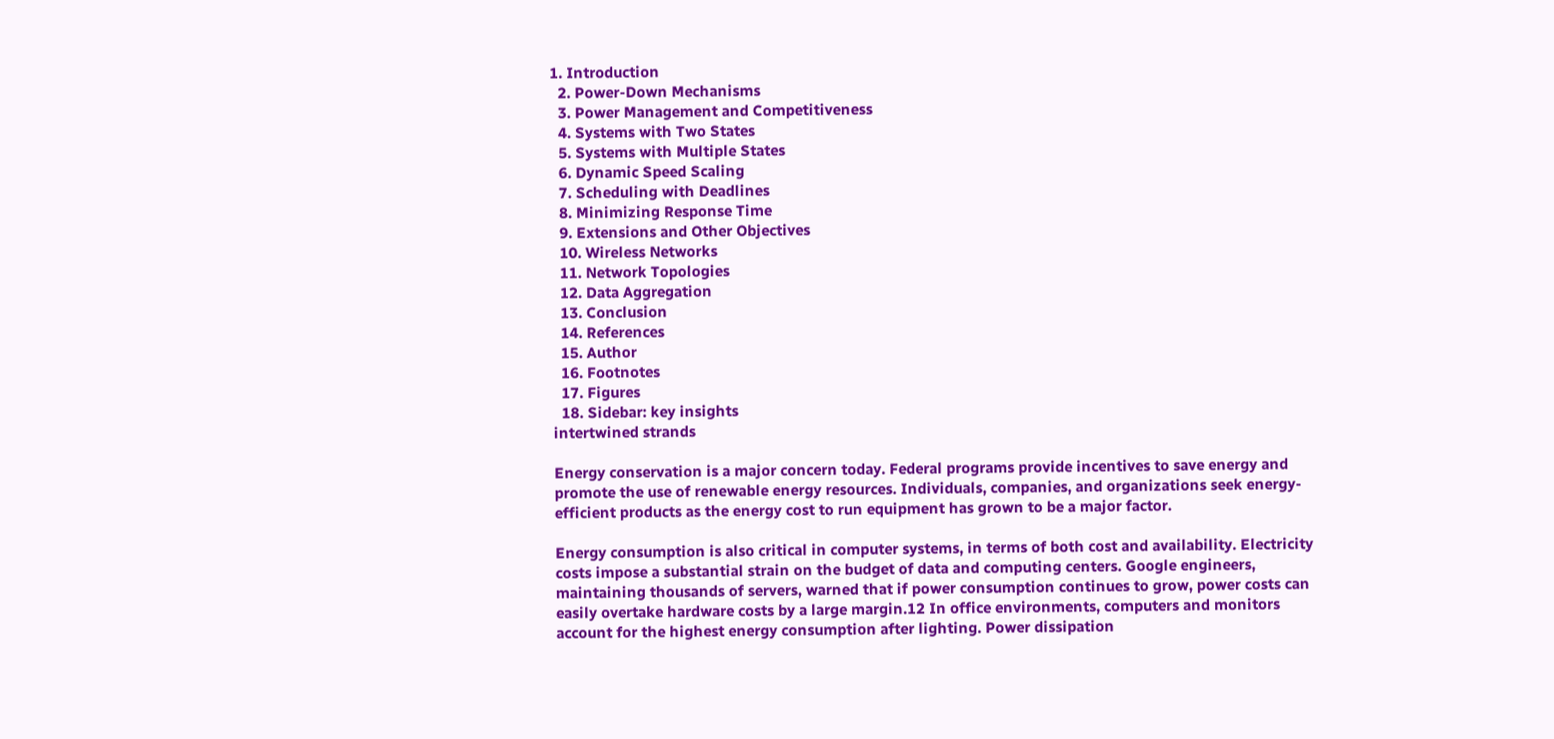1. Introduction
  2. Power-Down Mechanisms
  3. Power Management and Competitiveness
  4. Systems with Two States
  5. Systems with Multiple States
  6. Dynamic Speed Scaling
  7. Scheduling with Deadlines
  8. Minimizing Response Time
  9. Extensions and Other Objectives
  10. Wireless Networks
  11. Network Topologies
  12. Data Aggregation
  13. Conclusion
  14. References
  15. Author
  16. Footnotes
  17. Figures
  18. Sidebar: key insights
intertwined strands

Energy conservation is a major concern today. Federal programs provide incentives to save energy and promote the use of renewable energy resources. Individuals, companies, and organizations seek energy-efficient products as the energy cost to run equipment has grown to be a major factor.

Energy consumption is also critical in computer systems, in terms of both cost and availability. Electricity costs impose a substantial strain on the budget of data and computing centers. Google engineers, maintaining thousands of servers, warned that if power consumption continues to grow, power costs can easily overtake hardware costs by a large margin.12 In office environments, computers and monitors account for the highest energy consumption after lighting. Power dissipation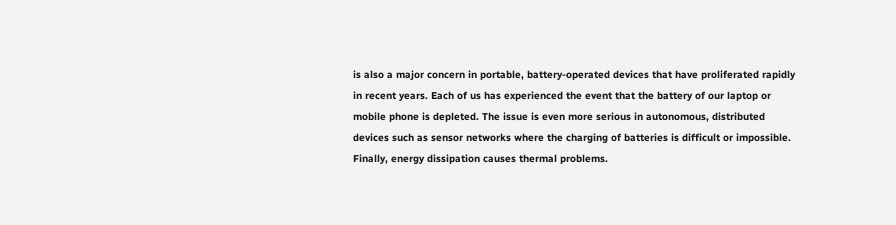is also a major concern in portable, battery-operated devices that have proliferated rapidly in recent years. Each of us has experienced the event that the battery of our laptop or mobile phone is depleted. The issue is even more serious in autonomous, distributed devices such as sensor networks where the charging of batteries is difficult or impossible. Finally, energy dissipation causes thermal problems.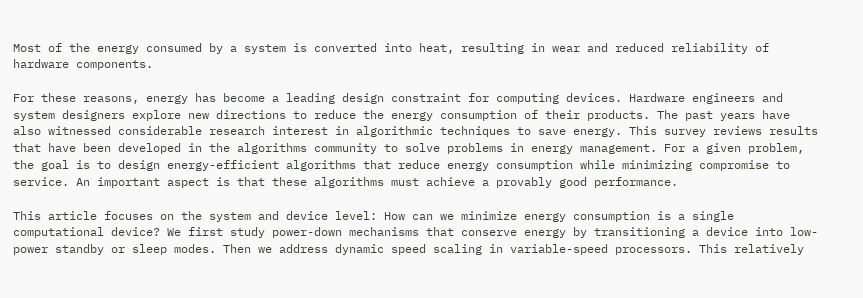Most of the energy consumed by a system is converted into heat, resulting in wear and reduced reliability of hardware components.

For these reasons, energy has become a leading design constraint for computing devices. Hardware engineers and system designers explore new directions to reduce the energy consumption of their products. The past years have also witnessed considerable research interest in algorithmic techniques to save energy. This survey reviews results that have been developed in the algorithms community to solve problems in energy management. For a given problem, the goal is to design energy-efficient algorithms that reduce energy consumption while minimizing compromise to service. An important aspect is that these algorithms must achieve a provably good performance.

This article focuses on the system and device level: How can we minimize energy consumption is a single computational device? We first study power-down mechanisms that conserve energy by transitioning a device into low-power standby or sleep modes. Then we address dynamic speed scaling in variable-speed processors. This relatively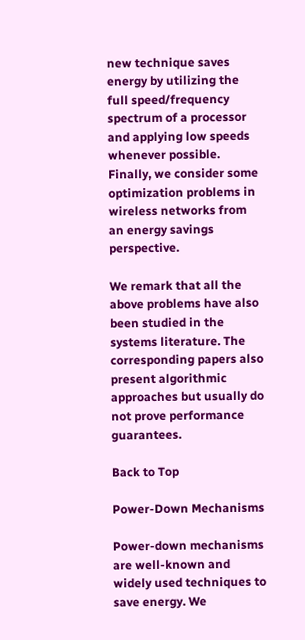new technique saves energy by utilizing the full speed/frequency spectrum of a processor and applying low speeds whenever possible. Finally, we consider some optimization problems in wireless networks from an energy savings perspective.

We remark that all the above problems have also been studied in the systems literature. The corresponding papers also present algorithmic approaches but usually do not prove performance guarantees.

Back to Top

Power-Down Mechanisms

Power-down mechanisms are well-known and widely used techniques to save energy. We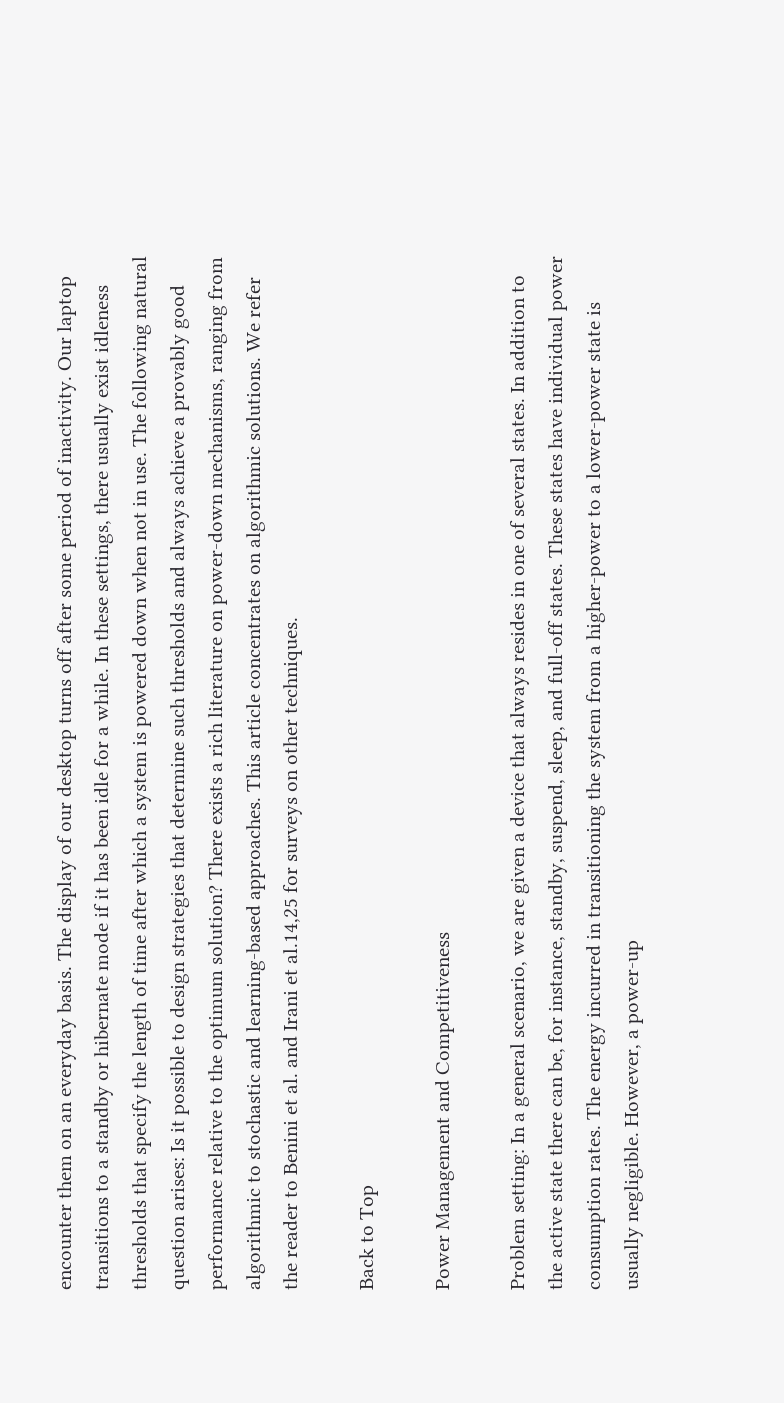encounter them on an everyday basis. The display of our desktop turns off after some period of inactivity. Our laptop transitions to a standby or hibernate mode if it has been idle for a while. In these settings, there usually exist idleness thresholds that specify the length of time after which a system is powered down when not in use. The following natural question arises: Is it possible to design strategies that determine such thresholds and always achieve a provably good performance relative to the optimum solution? There exists a rich literature on power-down mechanisms, ranging from algorithmic to stochastic and learning-based approaches. This article concentrates on algorithmic solutions. We refer the reader to Benini et al. and Irani et al.14,25 for surveys on other techniques.

Back to Top

Power Management and Competitiveness

Problem setting: In a general scenario, we are given a device that always resides in one of several states. In addition to the active state there can be, for instance, standby, suspend, sleep, and full-off states. These states have individual power consumption rates. The energy incurred in transitioning the system from a higher-power to a lower-power state is usually negligible. However, a power-up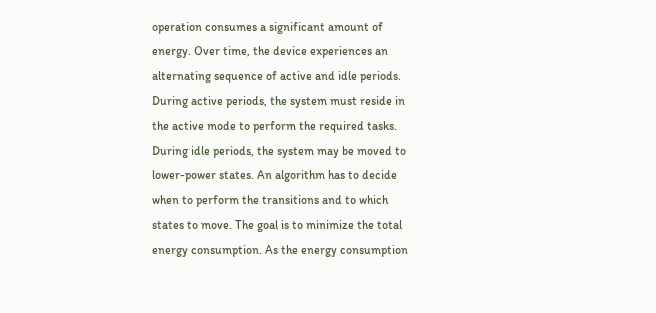operation consumes a significant amount of energy. Over time, the device experiences an alternating sequence of active and idle periods. During active periods, the system must reside in the active mode to perform the required tasks. During idle periods, the system may be moved to lower-power states. An algorithm has to decide when to perform the transitions and to which states to move. The goal is to minimize the total energy consumption. As the energy consumption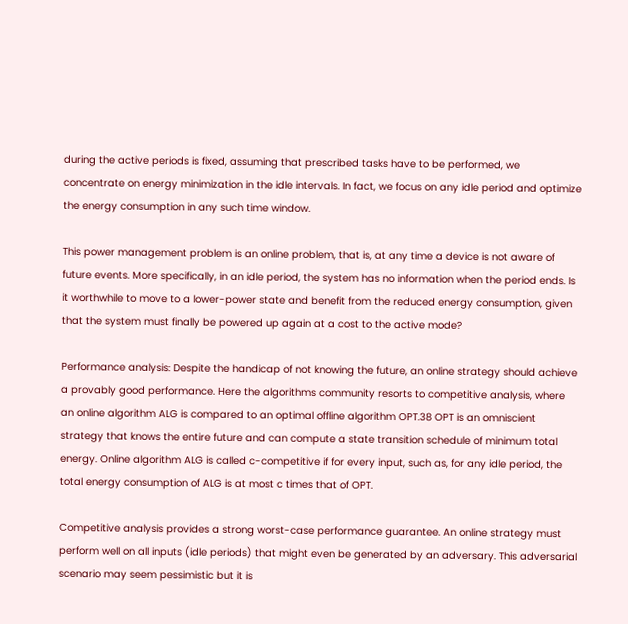during the active periods is fixed, assuming that prescribed tasks have to be performed, we concentrate on energy minimization in the idle intervals. In fact, we focus on any idle period and optimize the energy consumption in any such time window.

This power management problem is an online problem, that is, at any time a device is not aware of future events. More specifically, in an idle period, the system has no information when the period ends. Is it worthwhile to move to a lower-power state and benefit from the reduced energy consumption, given that the system must finally be powered up again at a cost to the active mode?

Performance analysis: Despite the handicap of not knowing the future, an online strategy should achieve a provably good performance. Here the algorithms community resorts to competitive analysis, where an online algorithm ALG is compared to an optimal offline algorithm OPT.38 OPT is an omniscient strategy that knows the entire future and can compute a state transition schedule of minimum total energy. Online algorithm ALG is called c-competitive if for every input, such as, for any idle period, the total energy consumption of ALG is at most c times that of OPT.

Competitive analysis provides a strong worst-case performance guarantee. An online strategy must perform well on all inputs (idle periods) that might even be generated by an adversary. This adversarial scenario may seem pessimistic but it is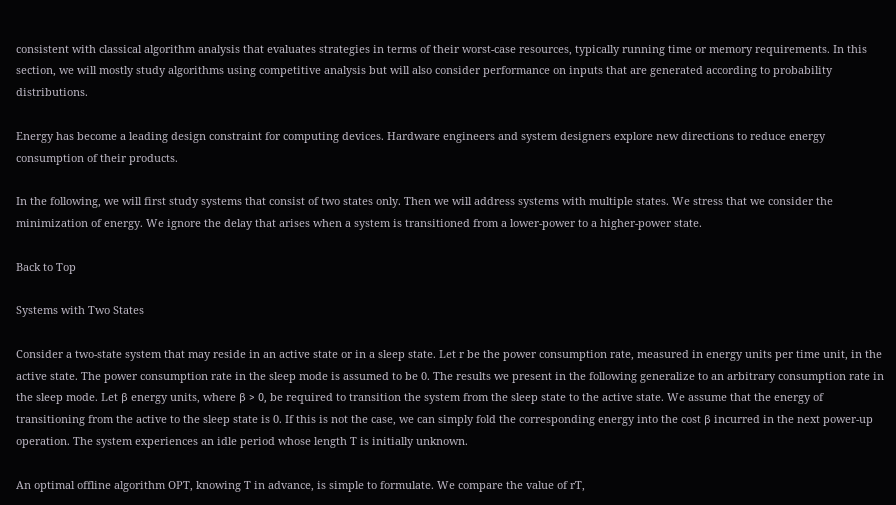consistent with classical algorithm analysis that evaluates strategies in terms of their worst-case resources, typically running time or memory requirements. In this section, we will mostly study algorithms using competitive analysis but will also consider performance on inputs that are generated according to probability distributions.

Energy has become a leading design constraint for computing devices. Hardware engineers and system designers explore new directions to reduce energy consumption of their products.

In the following, we will first study systems that consist of two states only. Then we will address systems with multiple states. We stress that we consider the minimization of energy. We ignore the delay that arises when a system is transitioned from a lower-power to a higher-power state.

Back to Top

Systems with Two States

Consider a two-state system that may reside in an active state or in a sleep state. Let r be the power consumption rate, measured in energy units per time unit, in the active state. The power consumption rate in the sleep mode is assumed to be 0. The results we present in the following generalize to an arbitrary consumption rate in the sleep mode. Let β energy units, where β > 0, be required to transition the system from the sleep state to the active state. We assume that the energy of transitioning from the active to the sleep state is 0. If this is not the case, we can simply fold the corresponding energy into the cost β incurred in the next power-up operation. The system experiences an idle period whose length T is initially unknown.

An optimal offline algorithm OPT, knowing T in advance, is simple to formulate. We compare the value of rT,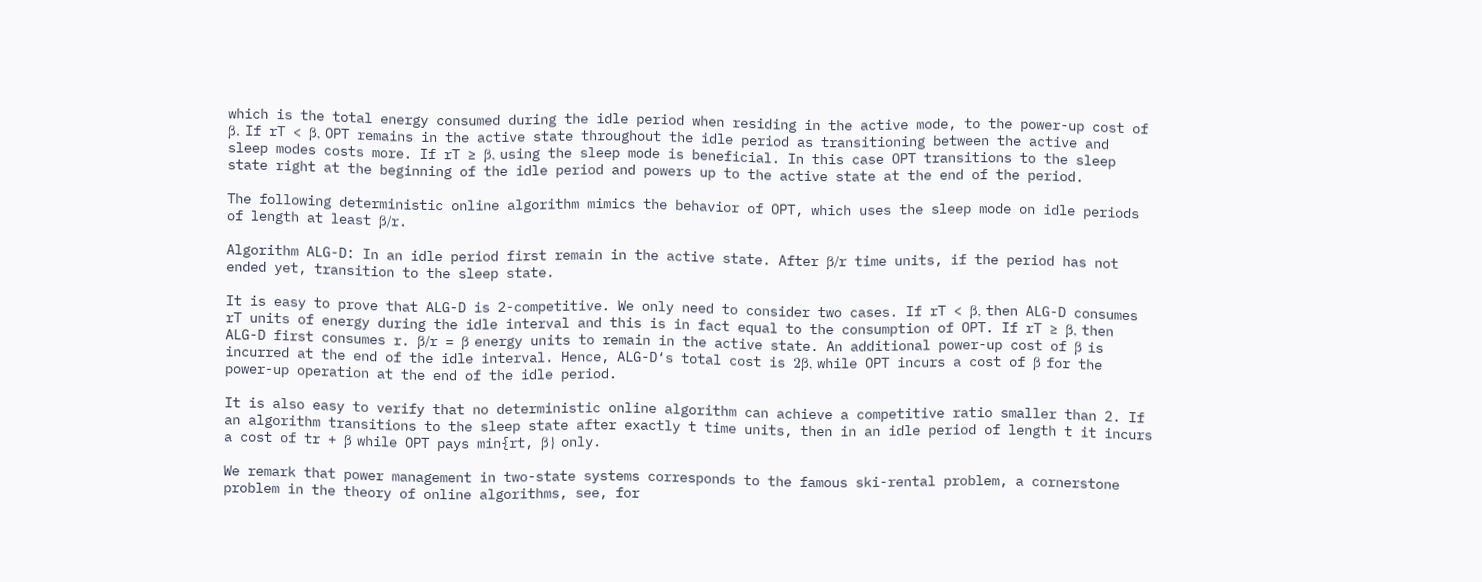which is the total energy consumed during the idle period when residing in the active mode, to the power-up cost of β. If rT < β, OPT remains in the active state throughout the idle period as transitioning between the active and sleep modes costs more. If rT ≥ β, using the sleep mode is beneficial. In this case OPT transitions to the sleep state right at the beginning of the idle period and powers up to the active state at the end of the period.

The following deterministic online algorithm mimics the behavior of OPT, which uses the sleep mode on idle periods of length at least β/r.

Algorithm ALG-D: In an idle period first remain in the active state. After β/r time units, if the period has not ended yet, transition to the sleep state.

It is easy to prove that ALG-D is 2-competitive. We only need to consider two cases. If rT < β, then ALG-D consumes rT units of energy during the idle interval and this is in fact equal to the consumption of OPT. If rT ≥ β, then ALG-D first consumes r. β/r = β energy units to remain in the active state. An additional power-up cost of β is incurred at the end of the idle interval. Hence, ALG-D‘s total cost is 2β, while OPT incurs a cost of β for the power-up operation at the end of the idle period.

It is also easy to verify that no deterministic online algorithm can achieve a competitive ratio smaller than 2. If an algorithm transitions to the sleep state after exactly t time units, then in an idle period of length t it incurs a cost of tr + β while OPT pays min{rt, β} only.

We remark that power management in two-state systems corresponds to the famous ski-rental problem, a cornerstone problem in the theory of online algorithms, see, for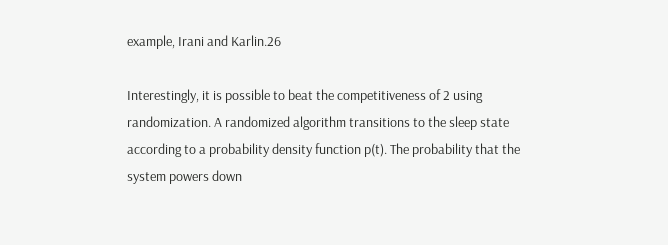example, Irani and Karlin.26

Interestingly, it is possible to beat the competitiveness of 2 using randomization. A randomized algorithm transitions to the sleep state according to a probability density function p(t). The probability that the system powers down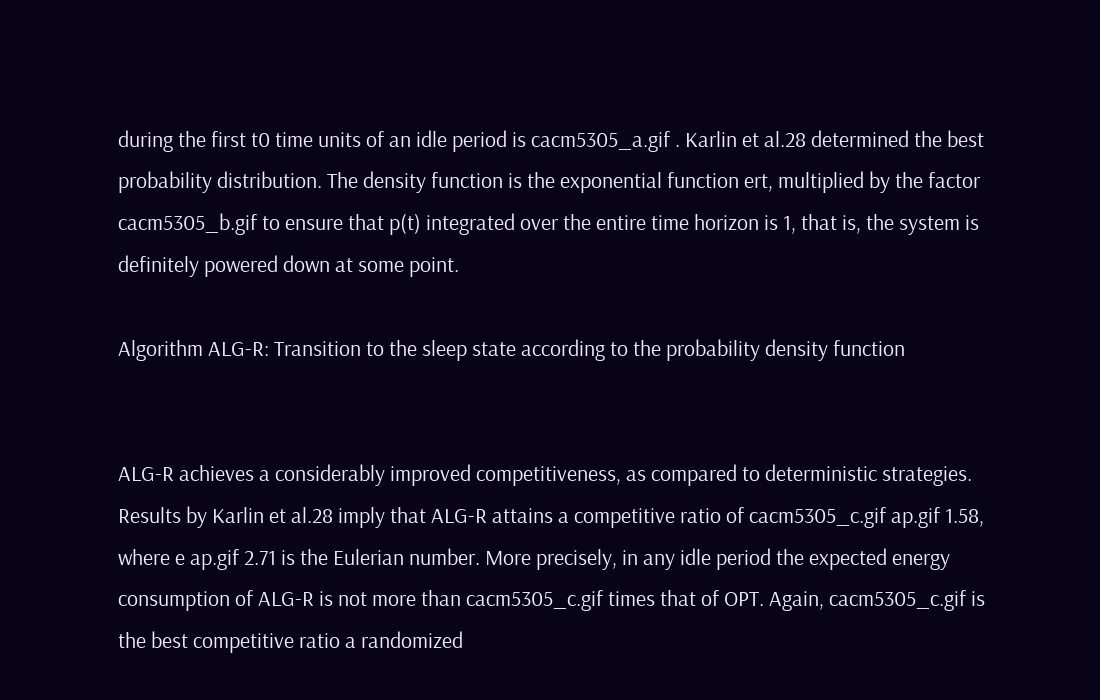during the first t0 time units of an idle period is cacm5305_a.gif . Karlin et al.28 determined the best probability distribution. The density function is the exponential function ert, multiplied by the factor cacm5305_b.gif to ensure that p(t) integrated over the entire time horizon is 1, that is, the system is definitely powered down at some point.

Algorithm ALG-R: Transition to the sleep state according to the probability density function


ALG-R achieves a considerably improved competitiveness, as compared to deterministic strategies. Results by Karlin et al.28 imply that ALG-R attains a competitive ratio of cacm5305_c.gif ap.gif 1.58, where e ap.gif 2.71 is the Eulerian number. More precisely, in any idle period the expected energy consumption of ALG-R is not more than cacm5305_c.gif times that of OPT. Again, cacm5305_c.gif is the best competitive ratio a randomized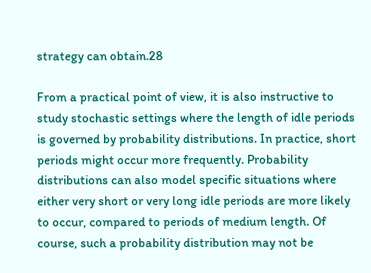strategy can obtain.28

From a practical point of view, it is also instructive to study stochastic settings where the length of idle periods is governed by probability distributions. In practice, short periods might occur more frequently. Probability distributions can also model specific situations where either very short or very long idle periods are more likely to occur, compared to periods of medium length. Of course, such a probability distribution may not be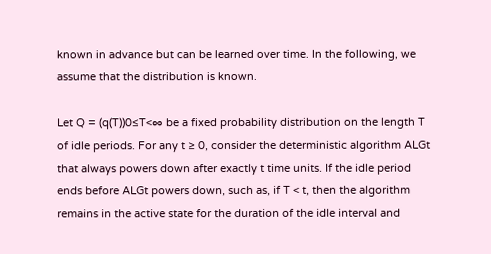known in advance but can be learned over time. In the following, we assume that the distribution is known.

Let Q = (q(T))0≤T<∞ be a fixed probability distribution on the length T of idle periods. For any t ≥ 0, consider the deterministic algorithm ALGt that always powers down after exactly t time units. If the idle period ends before ALGt powers down, such as, if T < t, then the algorithm remains in the active state for the duration of the idle interval and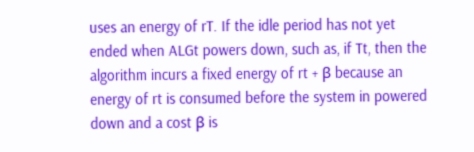uses an energy of rT. If the idle period has not yet ended when ALGt powers down, such as, if Tt, then the algorithm incurs a fixed energy of rt + β because an energy of rt is consumed before the system in powered down and a cost β is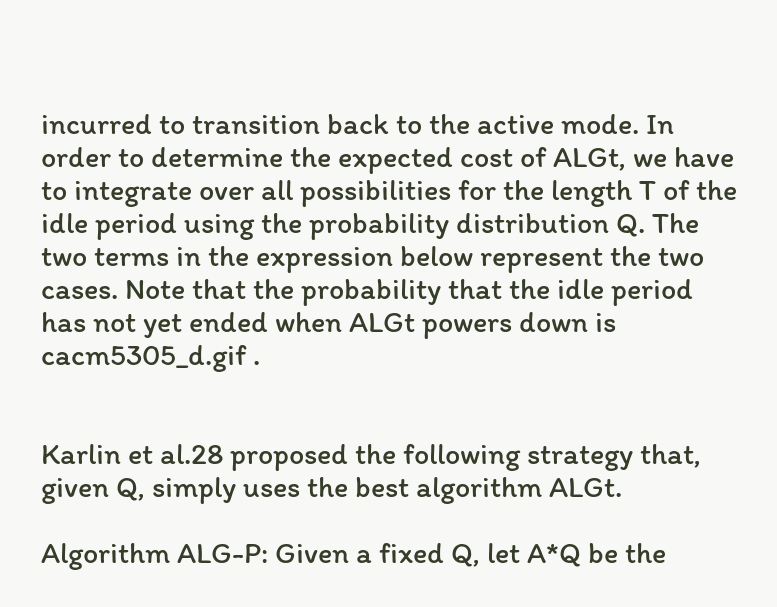incurred to transition back to the active mode. In order to determine the expected cost of ALGt, we have to integrate over all possibilities for the length T of the idle period using the probability distribution Q. The two terms in the expression below represent the two cases. Note that the probability that the idle period has not yet ended when ALGt powers down is cacm5305_d.gif .


Karlin et al.28 proposed the following strategy that, given Q, simply uses the best algorithm ALGt.

Algorithm ALG-P: Given a fixed Q, let A*Q be the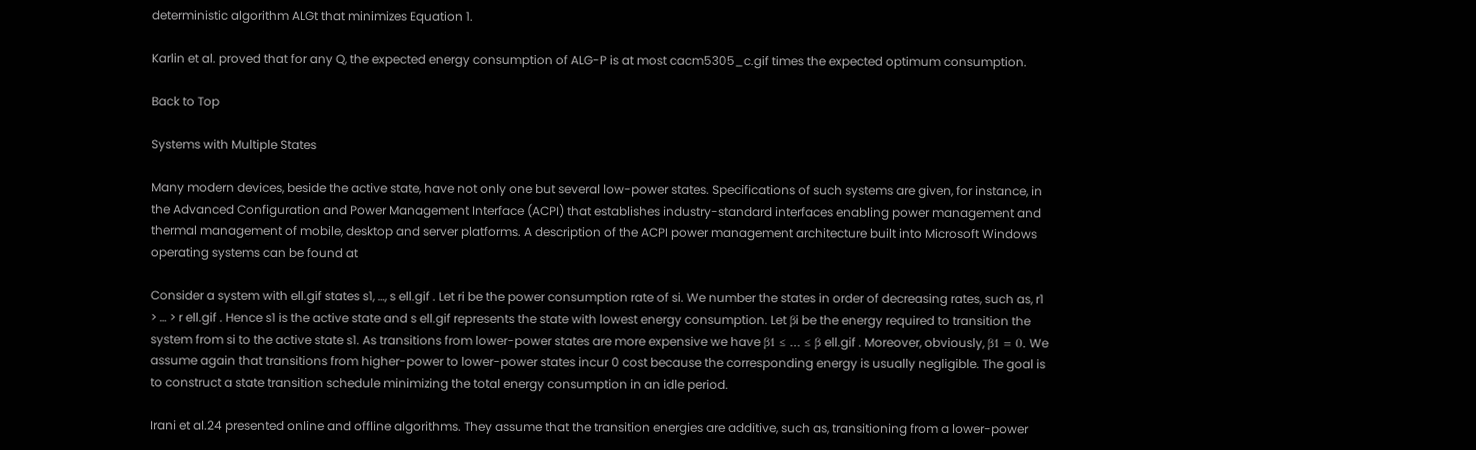deterministic algorithm ALGt that minimizes Equation 1.

Karlin et al. proved that for any Q, the expected energy consumption of ALG-P is at most cacm5305_c.gif times the expected optimum consumption.

Back to Top

Systems with Multiple States

Many modern devices, beside the active state, have not only one but several low-power states. Specifications of such systems are given, for instance, in the Advanced Configuration and Power Management Interface (ACPI) that establishes industry-standard interfaces enabling power management and thermal management of mobile, desktop and server platforms. A description of the ACPI power management architecture built into Microsoft Windows operating systems can be found at

Consider a system with ell.gif states s1, …, s ell.gif . Let ri be the power consumption rate of si. We number the states in order of decreasing rates, such as, r1 > … > r ell.gif . Hence s1 is the active state and s ell.gif represents the state with lowest energy consumption. Let βi be the energy required to transition the system from si to the active state s1. As transitions from lower-power states are more expensive we have β1 ≤ … ≤ β ell.gif . Moreover, obviously, β1 = 0. We assume again that transitions from higher-power to lower-power states incur 0 cost because the corresponding energy is usually negligible. The goal is to construct a state transition schedule minimizing the total energy consumption in an idle period.

Irani et al.24 presented online and offline algorithms. They assume that the transition energies are additive, such as, transitioning from a lower-power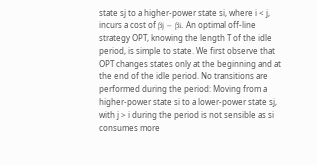state sj to a higher-power state si, where i < j, incurs a cost of βj − βi. An optimal off-line strategy OPT, knowing the length T of the idle period, is simple to state. We first observe that OPT changes states only at the beginning and at the end of the idle period. No transitions are performed during the period: Moving from a higher-power state si to a lower-power state sj, with j > i during the period is not sensible as si consumes more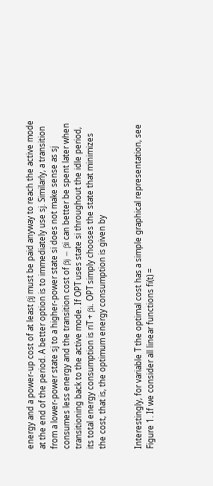energy and a power-up cost of at least βj must be paid anyway to reach the active mode at the end of the period. A better option is to immediately use sj. Similarly, a transition from a lower-power state sj to a higher-power state si does not make sense as sj consumes less energy and the transition cost of βj − βi can better be spent later when transitioning back to the active mode. If OPT uses state si throughout the idle period, its total energy consumption is riT + βi. OPT simply chooses the state that minimizes the cost, that is, the optimum energy consumption is given by


Interestingly, for variable T the optimal cost has a simple graphical representation, see Figure 1. If we consider all linear functions fi(t) =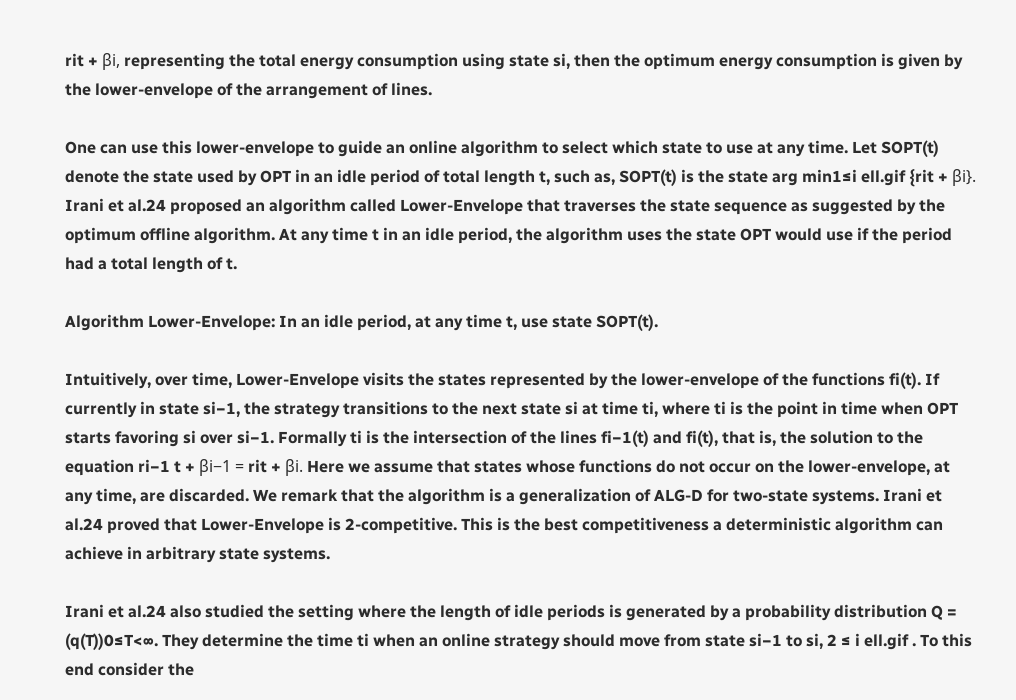rit + βi, representing the total energy consumption using state si, then the optimum energy consumption is given by the lower-envelope of the arrangement of lines.

One can use this lower-envelope to guide an online algorithm to select which state to use at any time. Let SOPT(t) denote the state used by OPT in an idle period of total length t, such as, SOPT(t) is the state arg min1≤i ell.gif {rit + βi}. Irani et al.24 proposed an algorithm called Lower-Envelope that traverses the state sequence as suggested by the optimum offline algorithm. At any time t in an idle period, the algorithm uses the state OPT would use if the period had a total length of t.

Algorithm Lower-Envelope: In an idle period, at any time t, use state SOPT(t).

Intuitively, over time, Lower-Envelope visits the states represented by the lower-envelope of the functions fi(t). If currently in state si−1, the strategy transitions to the next state si at time ti, where ti is the point in time when OPT starts favoring si over si−1. Formally ti is the intersection of the lines fi−1(t) and fi(t), that is, the solution to the equation ri−1 t + βi−1 = rit + βi. Here we assume that states whose functions do not occur on the lower-envelope, at any time, are discarded. We remark that the algorithm is a generalization of ALG-D for two-state systems. Irani et al.24 proved that Lower-Envelope is 2-competitive. This is the best competitiveness a deterministic algorithm can achieve in arbitrary state systems.

Irani et al.24 also studied the setting where the length of idle periods is generated by a probability distribution Q = (q(T))0≤T<∞. They determine the time ti when an online strategy should move from state si−1 to si, 2 ≤ i ell.gif . To this end consider the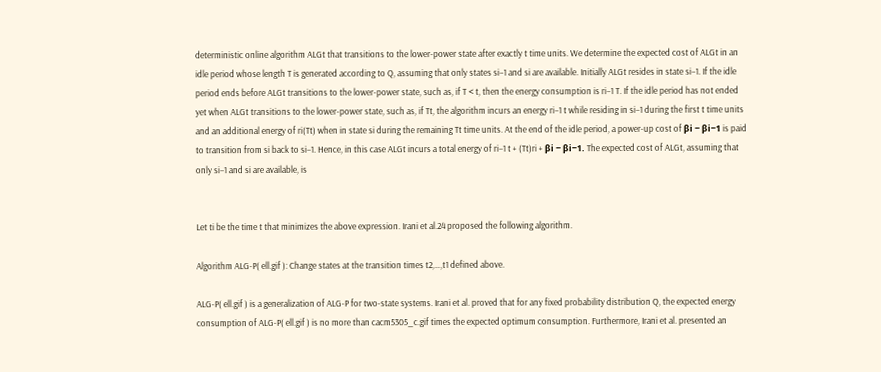deterministic online algorithm ALGt that transitions to the lower-power state after exactly t time units. We determine the expected cost of ALGt in an idle period whose length T is generated according to Q, assuming that only states si−1 and si are available. Initially ALGt resides in state si−1. If the idle period ends before ALGt transitions to the lower-power state, such as, if T < t, then the energy consumption is ri−1 T. If the idle period has not ended yet when ALGt transitions to the lower-power state, such as, if Tt, the algorithm incurs an energy ri−1 t while residing in si−1 during the first t time units and an additional energy of ri(Tt) when in state si during the remaining Tt time units. At the end of the idle period, a power-up cost of βi − βi−1 is paid to transition from si back to si−1. Hence, in this case ALGt incurs a total energy of ri−1 t + (Tt)ri + βi − βi−1. The expected cost of ALGt, assuming that only si−1 and si are available, is


Let ti be the time t that minimizes the above expression. Irani et al.24 proposed the following algorithm.

Algorithm ALG-P( ell.gif ): Change states at the transition times t2,…,t1 defined above.

ALG-P( ell.gif ) is a generalization of ALG-P for two-state systems. Irani et al. proved that for any fixed probability distribution Q, the expected energy consumption of ALG-P( ell.gif ) is no more than cacm5305_c.gif times the expected optimum consumption. Furthermore, Irani et al. presented an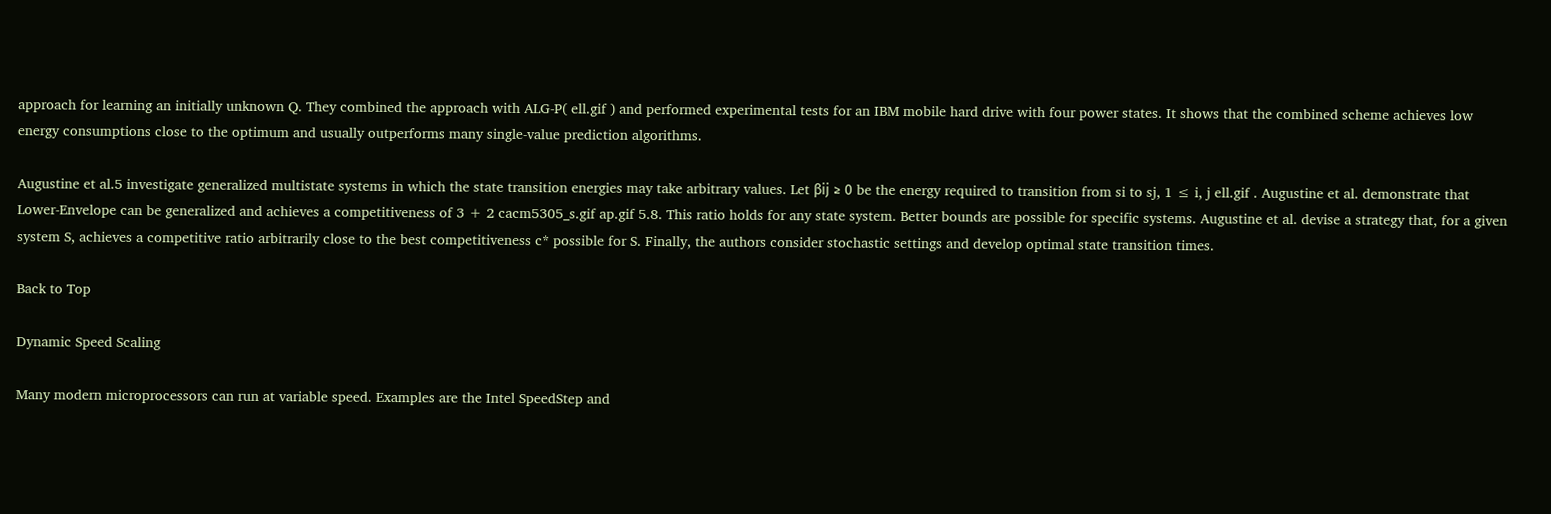approach for learning an initially unknown Q. They combined the approach with ALG-P( ell.gif ) and performed experimental tests for an IBM mobile hard drive with four power states. It shows that the combined scheme achieves low energy consumptions close to the optimum and usually outperforms many single-value prediction algorithms.

Augustine et al.5 investigate generalized multistate systems in which the state transition energies may take arbitrary values. Let βij ≥ 0 be the energy required to transition from si to sj, 1 ≤ i, j ell.gif . Augustine et al. demonstrate that Lower-Envelope can be generalized and achieves a competitiveness of 3 + 2 cacm5305_s.gif ap.gif 5.8. This ratio holds for any state system. Better bounds are possible for specific systems. Augustine et al. devise a strategy that, for a given system S, achieves a competitive ratio arbitrarily close to the best competitiveness c* possible for S. Finally, the authors consider stochastic settings and develop optimal state transition times.

Back to Top

Dynamic Speed Scaling

Many modern microprocessors can run at variable speed. Examples are the Intel SpeedStep and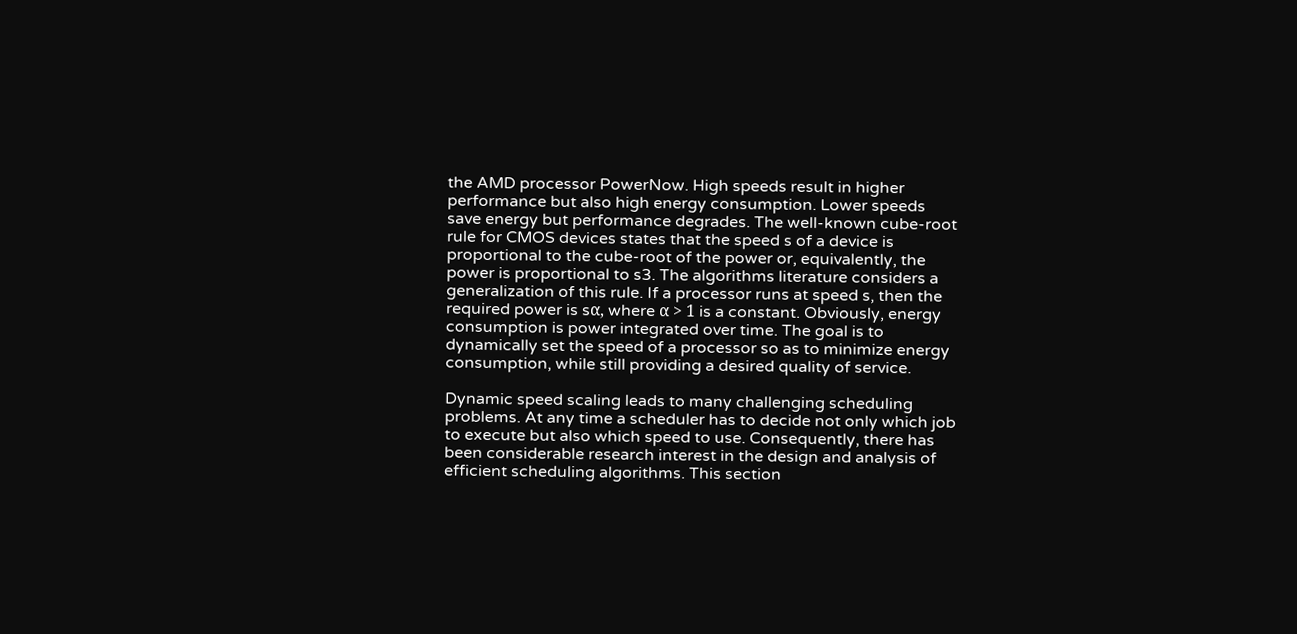the AMD processor PowerNow. High speeds result in higher performance but also high energy consumption. Lower speeds save energy but performance degrades. The well-known cube-root rule for CMOS devices states that the speed s of a device is proportional to the cube-root of the power or, equivalently, the power is proportional to s3. The algorithms literature considers a generalization of this rule. If a processor runs at speed s, then the required power is sα, where α > 1 is a constant. Obviously, energy consumption is power integrated over time. The goal is to dynamically set the speed of a processor so as to minimize energy consumption, while still providing a desired quality of service.

Dynamic speed scaling leads to many challenging scheduling problems. At any time a scheduler has to decide not only which job to execute but also which speed to use. Consequently, there has been considerable research interest in the design and analysis of efficient scheduling algorithms. This section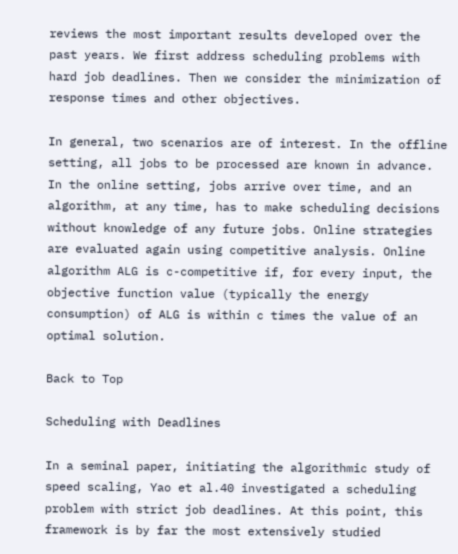reviews the most important results developed over the past years. We first address scheduling problems with hard job deadlines. Then we consider the minimization of response times and other objectives.

In general, two scenarios are of interest. In the offline setting, all jobs to be processed are known in advance. In the online setting, jobs arrive over time, and an algorithm, at any time, has to make scheduling decisions without knowledge of any future jobs. Online strategies are evaluated again using competitive analysis. Online algorithm ALG is c-competitive if, for every input, the objective function value (typically the energy consumption) of ALG is within c times the value of an optimal solution.

Back to Top

Scheduling with Deadlines

In a seminal paper, initiating the algorithmic study of speed scaling, Yao et al.40 investigated a scheduling problem with strict job deadlines. At this point, this framework is by far the most extensively studied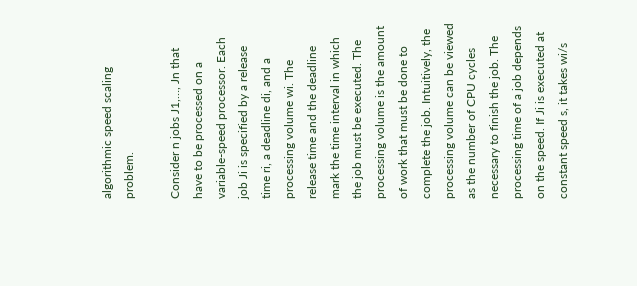algorithmic speed scaling problem.

Consider n jobs J1,…, Jn that have to be processed on a variable-speed processor. Each job Ji is specified by a release time ri, a deadline di, and a processing volume wi. The release time and the deadline mark the time interval in which the job must be executed. The processing volume is the amount of work that must be done to complete the job. Intuitively, the processing volume can be viewed as the number of CPU cycles necessary to finish the job. The processing time of a job depends on the speed. If Ji is executed at constant speed s, it takes wi/s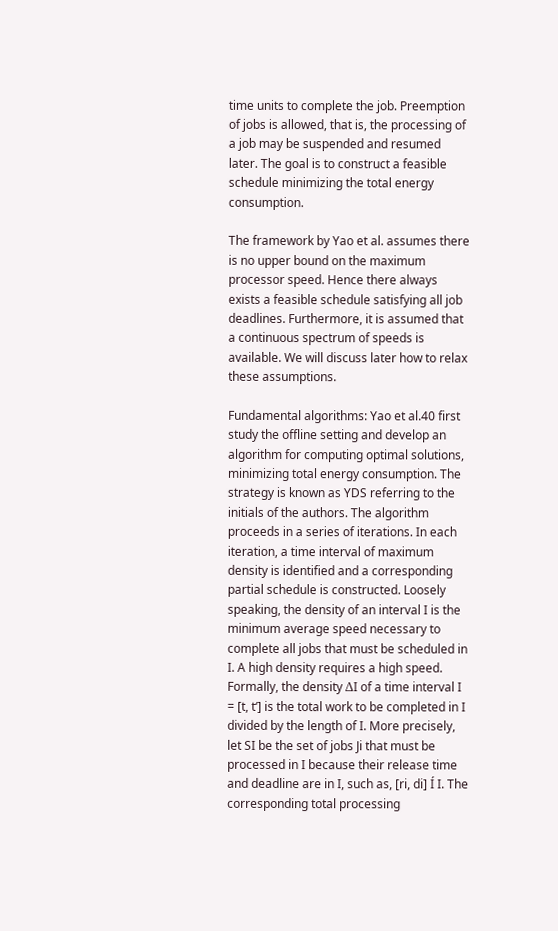time units to complete the job. Preemption of jobs is allowed, that is, the processing of a job may be suspended and resumed later. The goal is to construct a feasible schedule minimizing the total energy consumption.

The framework by Yao et al. assumes there is no upper bound on the maximum processor speed. Hence there always exists a feasible schedule satisfying all job deadlines. Furthermore, it is assumed that a continuous spectrum of speeds is available. We will discuss later how to relax these assumptions.

Fundamental algorithms: Yao et al.40 first study the offline setting and develop an algorithm for computing optimal solutions, minimizing total energy consumption. The strategy is known as YDS referring to the initials of the authors. The algorithm proceeds in a series of iterations. In each iteration, a time interval of maximum density is identified and a corresponding partial schedule is constructed. Loosely speaking, the density of an interval I is the minimum average speed necessary to complete all jobs that must be scheduled in I. A high density requires a high speed. Formally, the density ΔI of a time interval I = [t, t‘] is the total work to be completed in I divided by the length of I. More precisely, let SI be the set of jobs Ji that must be processed in I because their release time and deadline are in I, such as, [ri, di] Í I. The corresponding total processing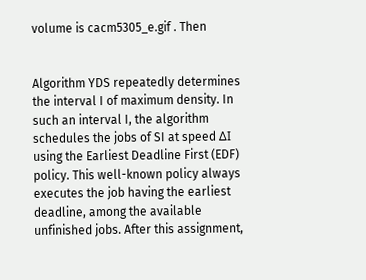volume is cacm5305_e.gif . Then


Algorithm YDS repeatedly determines the interval I of maximum density. In such an interval I, the algorithm schedules the jobs of SI at speed ΔI using the Earliest Deadline First (EDF) policy. This well-known policy always executes the job having the earliest deadline, among the available unfinished jobs. After this assignment,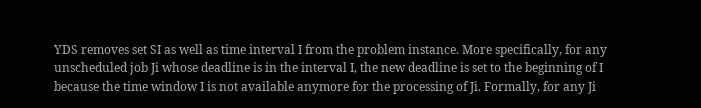YDS removes set SI as well as time interval I from the problem instance. More specifically, for any unscheduled job Ji whose deadline is in the interval I, the new deadline is set to the beginning of I because the time window I is not available anymore for the processing of Ji. Formally, for any Ji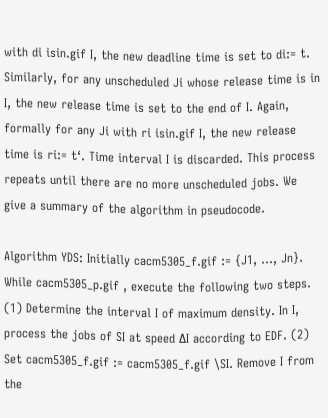with di isin.gif I, the new deadline time is set to di:= t. Similarly, for any unscheduled Ji whose release time is in I, the new release time is set to the end of I. Again, formally for any Ji with ri isin.gif I, the new release time is ri:= t‘. Time interval I is discarded. This process repeats until there are no more unscheduled jobs. We give a summary of the algorithm in pseudocode.

Algorithm YDS: Initially cacm5305_f.gif := {J1, …, Jn}. While cacm5305_p.gif , execute the following two steps. (1) Determine the interval I of maximum density. In I, process the jobs of SI at speed ΔI according to EDF. (2) Set cacm5305_f.gif := cacm5305_f.gif \SI. Remove I from the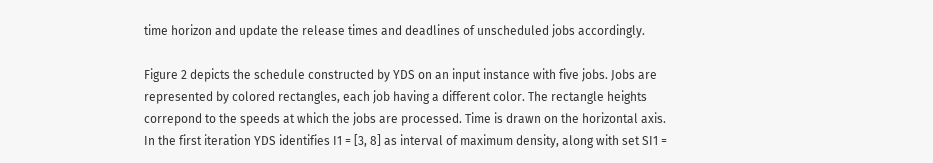time horizon and update the release times and deadlines of unscheduled jobs accordingly.

Figure 2 depicts the schedule constructed by YDS on an input instance with five jobs. Jobs are represented by colored rectangles, each job having a different color. The rectangle heights correpond to the speeds at which the jobs are processed. Time is drawn on the horizontal axis. In the first iteration YDS identifies I1 = [3, 8] as interval of maximum density, along with set SI1 =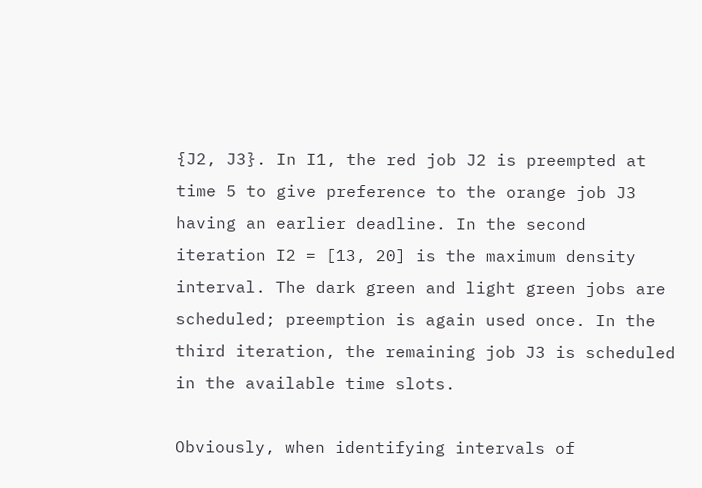{J2, J3}. In I1, the red job J2 is preempted at time 5 to give preference to the orange job J3 having an earlier deadline. In the second iteration I2 = [13, 20] is the maximum density interval. The dark green and light green jobs are scheduled; preemption is again used once. In the third iteration, the remaining job J3 is scheduled in the available time slots.

Obviously, when identifying intervals of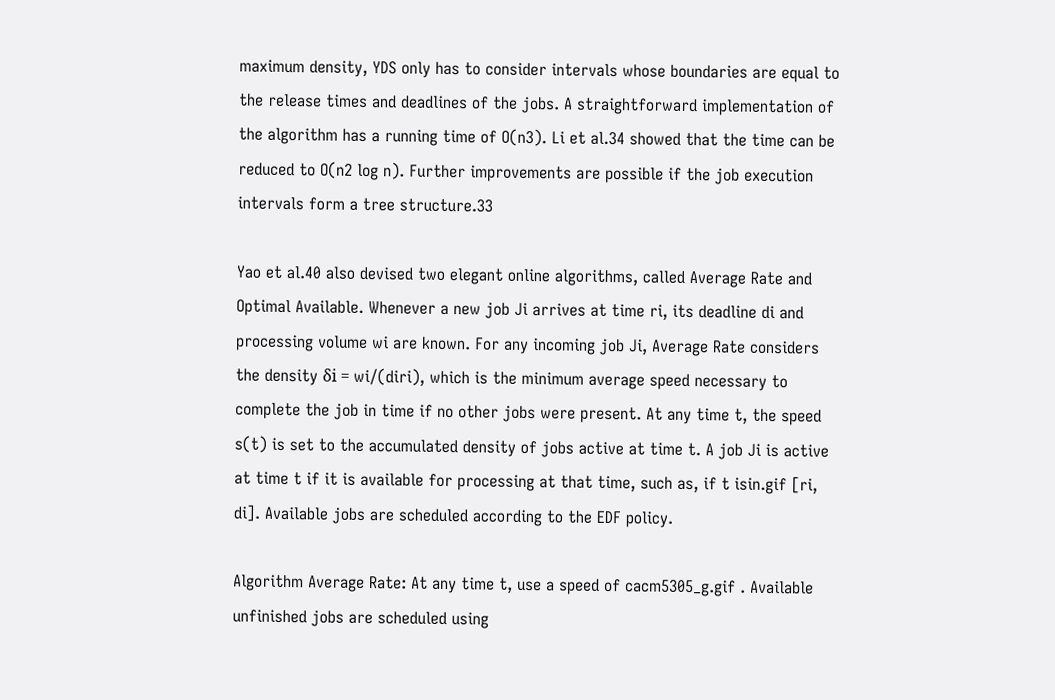maximum density, YDS only has to consider intervals whose boundaries are equal to the release times and deadlines of the jobs. A straightforward implementation of the algorithm has a running time of O(n3). Li et al.34 showed that the time can be reduced to O(n2 log n). Further improvements are possible if the job execution intervals form a tree structure.33

Yao et al.40 also devised two elegant online algorithms, called Average Rate and Optimal Available. Whenever a new job Ji arrives at time ri, its deadline di and processing volume wi are known. For any incoming job Ji, Average Rate considers the density δi = wi/(diri), which is the minimum average speed necessary to complete the job in time if no other jobs were present. At any time t, the speed s(t) is set to the accumulated density of jobs active at time t. A job Ji is active at time t if it is available for processing at that time, such as, if t isin.gif [ri, di]. Available jobs are scheduled according to the EDF policy.

Algorithm Average Rate: At any time t, use a speed of cacm5305_g.gif . Available unfinished jobs are scheduled using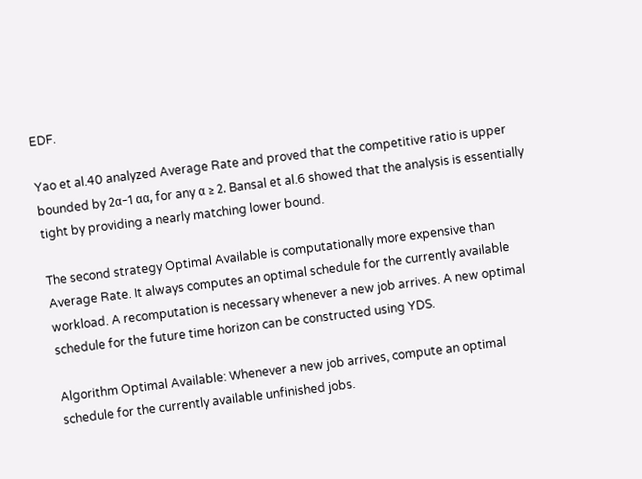EDF.

Yao et al.40 analyzed Average Rate and proved that the competitive ratio is upper bounded by 2α−1 αα, for any α ≥ 2. Bansal et al.6 showed that the analysis is essentially tight by providing a nearly matching lower bound.

The second strategy Optimal Available is computationally more expensive than Average Rate. It always computes an optimal schedule for the currently available workload. A recomputation is necessary whenever a new job arrives. A new optimal schedule for the future time horizon can be constructed using YDS.

Algorithm Optimal Available: Whenever a new job arrives, compute an optimal schedule for the currently available unfinished jobs.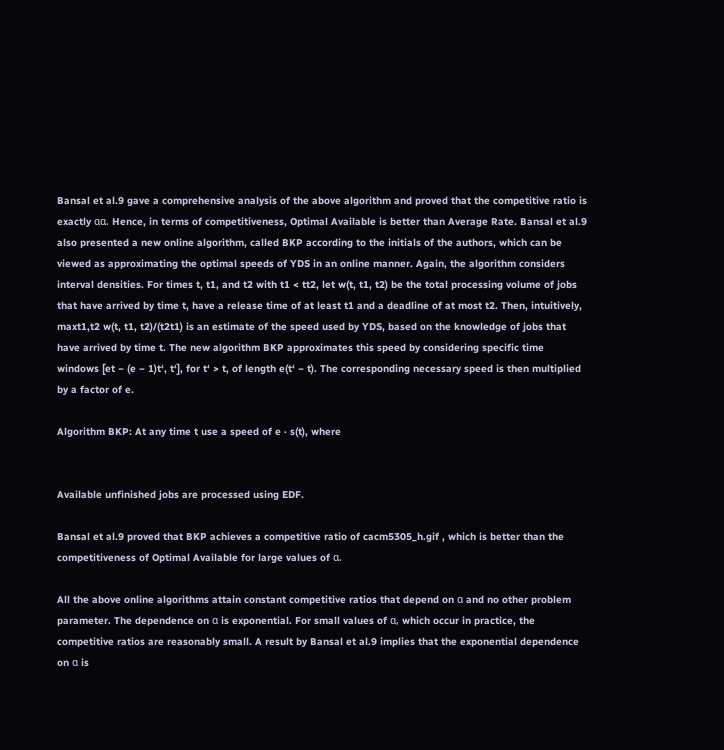Bansal et al.9 gave a comprehensive analysis of the above algorithm and proved that the competitive ratio is exactly αα. Hence, in terms of competitiveness, Optimal Available is better than Average Rate. Bansal et al.9 also presented a new online algorithm, called BKP according to the initials of the authors, which can be viewed as approximating the optimal speeds of YDS in an online manner. Again, the algorithm considers interval densities. For times t, t1, and t2 with t1 < tt2, let w(t, t1, t2) be the total processing volume of jobs that have arrived by time t, have a release time of at least t1 and a deadline of at most t2. Then, intuitively, maxt1,t2 w(t, t1, t2)/(t2t1) is an estimate of the speed used by YDS, based on the knowledge of jobs that have arrived by time t. The new algorithm BKP approximates this speed by considering specific time windows [et − (e − 1)t‘, t‘], for t‘ > t, of length e(t‘ − t). The corresponding necessary speed is then multiplied by a factor of e.

Algorithm BKP: At any time t use a speed of e · s(t), where


Available unfinished jobs are processed using EDF.

Bansal et al.9 proved that BKP achieves a competitive ratio of cacm5305_h.gif , which is better than the competitiveness of Optimal Available for large values of α.

All the above online algorithms attain constant competitive ratios that depend on α and no other problem parameter. The dependence on α is exponential. For small values of α, which occur in practice, the competitive ratios are reasonably small. A result by Bansal et al.9 implies that the exponential dependence on α is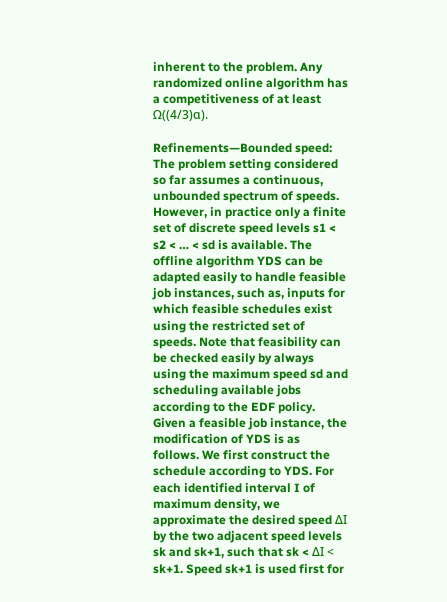inherent to the problem. Any randomized online algorithm has a competitiveness of at least Ω((4/3)α).

Refinements—Bounded speed: The problem setting considered so far assumes a continuous, unbounded spectrum of speeds. However, in practice only a finite set of discrete speed levels s1 < s2 < … < sd is available. The offline algorithm YDS can be adapted easily to handle feasible job instances, such as, inputs for which feasible schedules exist using the restricted set of speeds. Note that feasibility can be checked easily by always using the maximum speed sd and scheduling available jobs according to the EDF policy. Given a feasible job instance, the modification of YDS is as follows. We first construct the schedule according to YDS. For each identified interval I of maximum density, we approximate the desired speed ΔI by the two adjacent speed levels sk and sk+1, such that sk < ΔI < sk+1. Speed sk+1 is used first for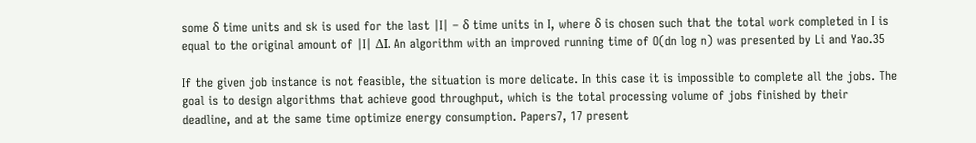some δ time units and sk is used for the last |I| – δ time units in I, where δ is chosen such that the total work completed in I is equal to the original amount of |I| ΔI. An algorithm with an improved running time of O(dn log n) was presented by Li and Yao.35

If the given job instance is not feasible, the situation is more delicate. In this case it is impossible to complete all the jobs. The goal is to design algorithms that achieve good throughput, which is the total processing volume of jobs finished by their deadline, and at the same time optimize energy consumption. Papers7, 17 present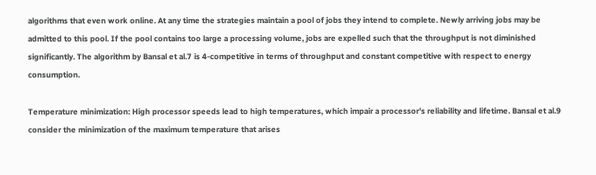algorithms that even work online. At any time the strategies maintain a pool of jobs they intend to complete. Newly arriving jobs may be admitted to this pool. If the pool contains too large a processing volume, jobs are expelled such that the throughput is not diminished significantly. The algorithm by Bansal et al.7 is 4-competitive in terms of throughput and constant competitive with respect to energy consumption.

Temperature minimization: High processor speeds lead to high temperatures, which impair a processor’s reliability and lifetime. Bansal et al.9 consider the minimization of the maximum temperature that arises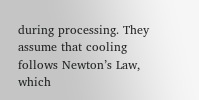during processing. They assume that cooling follows Newton’s Law, which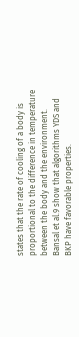states that the rate of cooling of a body is proportional to the difference in temperature between the body and the environment. Bansal et al.9 show that algorithms YDS and BKP have favorable properties.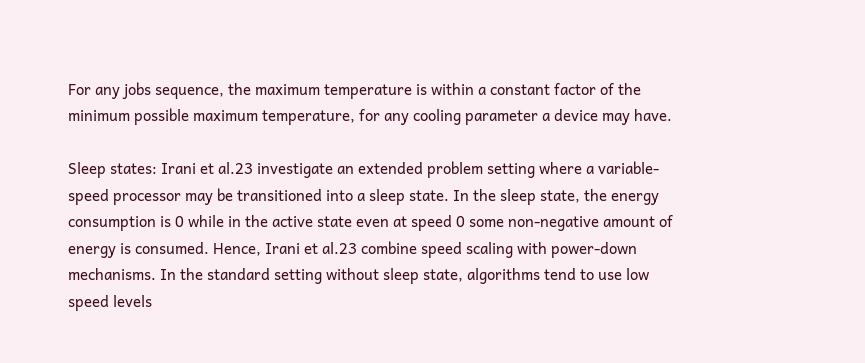For any jobs sequence, the maximum temperature is within a constant factor of the minimum possible maximum temperature, for any cooling parameter a device may have.

Sleep states: Irani et al.23 investigate an extended problem setting where a variable-speed processor may be transitioned into a sleep state. In the sleep state, the energy consumption is 0 while in the active state even at speed 0 some non-negative amount of energy is consumed. Hence, Irani et al.23 combine speed scaling with power-down mechanisms. In the standard setting without sleep state, algorithms tend to use low speed levels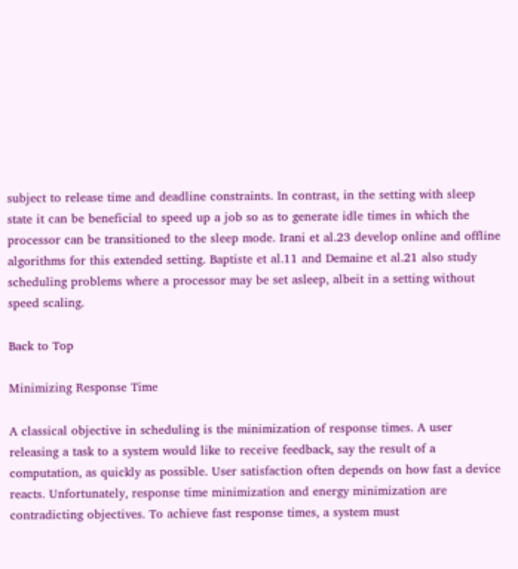subject to release time and deadline constraints. In contrast, in the setting with sleep state it can be beneficial to speed up a job so as to generate idle times in which the processor can be transitioned to the sleep mode. Irani et al.23 develop online and offline algorithms for this extended setting. Baptiste et al.11 and Demaine et al.21 also study scheduling problems where a processor may be set asleep, albeit in a setting without speed scaling.

Back to Top

Minimizing Response Time

A classical objective in scheduling is the minimization of response times. A user releasing a task to a system would like to receive feedback, say the result of a computation, as quickly as possible. User satisfaction often depends on how fast a device reacts. Unfortunately, response time minimization and energy minimization are contradicting objectives. To achieve fast response times, a system must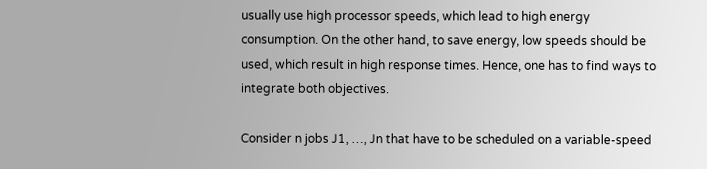usually use high processor speeds, which lead to high energy consumption. On the other hand, to save energy, low speeds should be used, which result in high response times. Hence, one has to find ways to integrate both objectives.

Consider n jobs J1, …, Jn that have to be scheduled on a variable-speed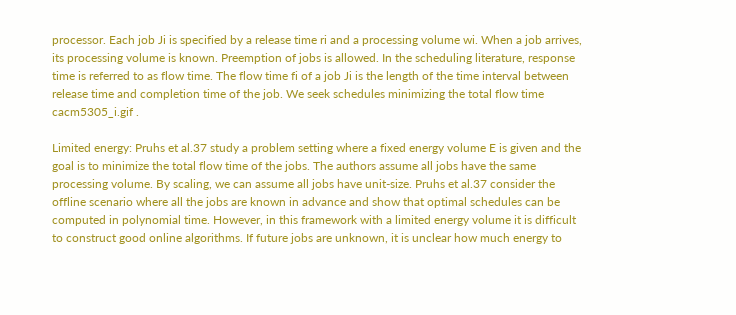processor. Each job Ji is specified by a release time ri and a processing volume wi. When a job arrives, its processing volume is known. Preemption of jobs is allowed. In the scheduling literature, response time is referred to as flow time. The flow time fi of a job Ji is the length of the time interval between release time and completion time of the job. We seek schedules minimizing the total flow time cacm5305_i.gif .

Limited energy: Pruhs et al.37 study a problem setting where a fixed energy volume E is given and the goal is to minimize the total flow time of the jobs. The authors assume all jobs have the same processing volume. By scaling, we can assume all jobs have unit-size. Pruhs et al.37 consider the offline scenario where all the jobs are known in advance and show that optimal schedules can be computed in polynomial time. However, in this framework with a limited energy volume it is difficult to construct good online algorithms. If future jobs are unknown, it is unclear how much energy to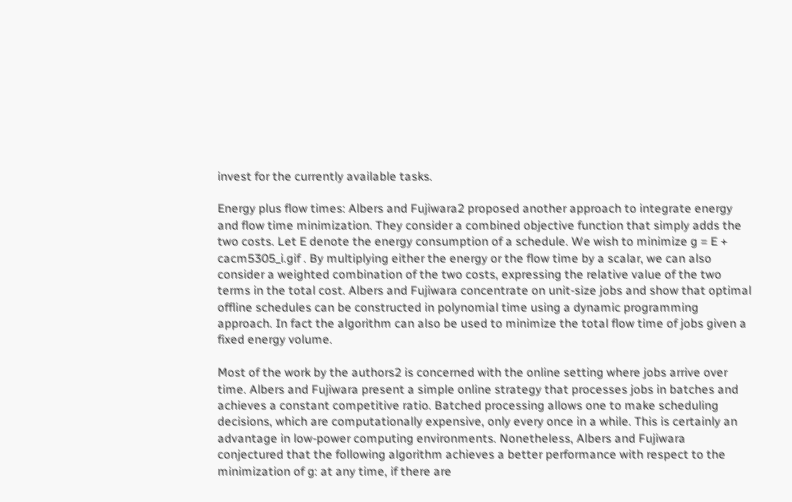invest for the currently available tasks.

Energy plus flow times: Albers and Fujiwara2 proposed another approach to integrate energy and flow time minimization. They consider a combined objective function that simply adds the two costs. Let E denote the energy consumption of a schedule. We wish to minimize g = E + cacm5305_i.gif . By multiplying either the energy or the flow time by a scalar, we can also consider a weighted combination of the two costs, expressing the relative value of the two terms in the total cost. Albers and Fujiwara concentrate on unit-size jobs and show that optimal offline schedules can be constructed in polynomial time using a dynamic programming approach. In fact the algorithm can also be used to minimize the total flow time of jobs given a fixed energy volume.

Most of the work by the authors2 is concerned with the online setting where jobs arrive over time. Albers and Fujiwara present a simple online strategy that processes jobs in batches and achieves a constant competitive ratio. Batched processing allows one to make scheduling decisions, which are computationally expensive, only every once in a while. This is certainly an advantage in low-power computing environments. Nonetheless, Albers and Fujiwara conjectured that the following algorithm achieves a better performance with respect to the minimization of g: at any time, if there are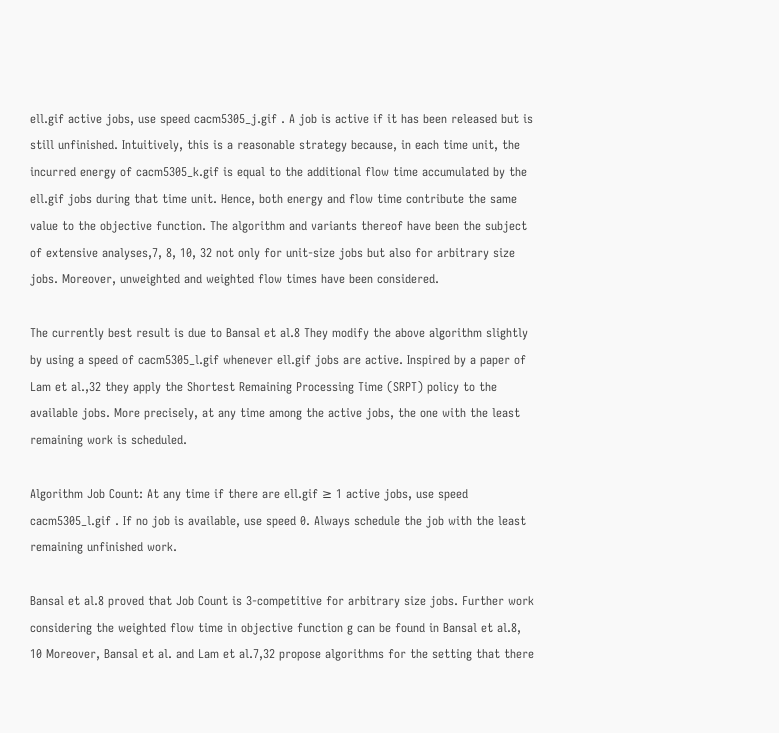ell.gif active jobs, use speed cacm5305_j.gif . A job is active if it has been released but is still unfinished. Intuitively, this is a reasonable strategy because, in each time unit, the incurred energy of cacm5305_k.gif is equal to the additional flow time accumulated by the ell.gif jobs during that time unit. Hence, both energy and flow time contribute the same value to the objective function. The algorithm and variants thereof have been the subject of extensive analyses,7, 8, 10, 32 not only for unit-size jobs but also for arbitrary size jobs. Moreover, unweighted and weighted flow times have been considered.

The currently best result is due to Bansal et al.8 They modify the above algorithm slightly by using a speed of cacm5305_l.gif whenever ell.gif jobs are active. Inspired by a paper of Lam et al.,32 they apply the Shortest Remaining Processing Time (SRPT) policy to the available jobs. More precisely, at any time among the active jobs, the one with the least remaining work is scheduled.

Algorithm Job Count: At any time if there are ell.gif ≥ 1 active jobs, use speed cacm5305_l.gif . If no job is available, use speed 0. Always schedule the job with the least remaining unfinished work.

Bansal et al.8 proved that Job Count is 3-competitive for arbitrary size jobs. Further work considering the weighted flow time in objective function g can be found in Bansal et al.8, 10 Moreover, Bansal et al. and Lam et al.7,32 propose algorithms for the setting that there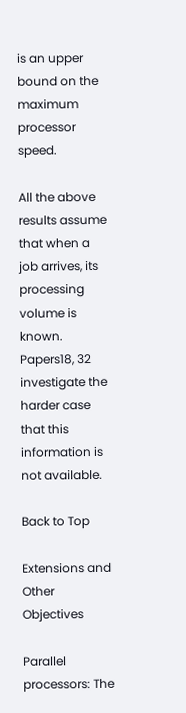is an upper bound on the maximum processor speed.

All the above results assume that when a job arrives, its processing volume is known. Papers18, 32 investigate the harder case that this information is not available.

Back to Top

Extensions and Other Objectives

Parallel processors: The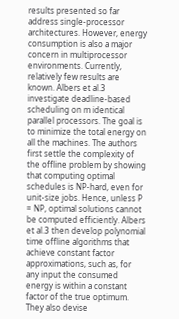results presented so far address single-processor architectures. However, energy consumption is also a major concern in multiprocessor environments. Currently, relatively few results are known. Albers et al.3 investigate deadline-based scheduling on m identical parallel processors. The goal is to minimize the total energy on all the machines. The authors first settle the complexity of the offline problem by showing that computing optimal schedules is NP-hard, even for unit-size jobs. Hence, unless P = NP, optimal solutions cannot be computed efficiently. Albers et al.3 then develop polynomial time offline algorithms that achieve constant factor approximations, such as, for any input the consumed energy is within a constant factor of the true optimum. They also devise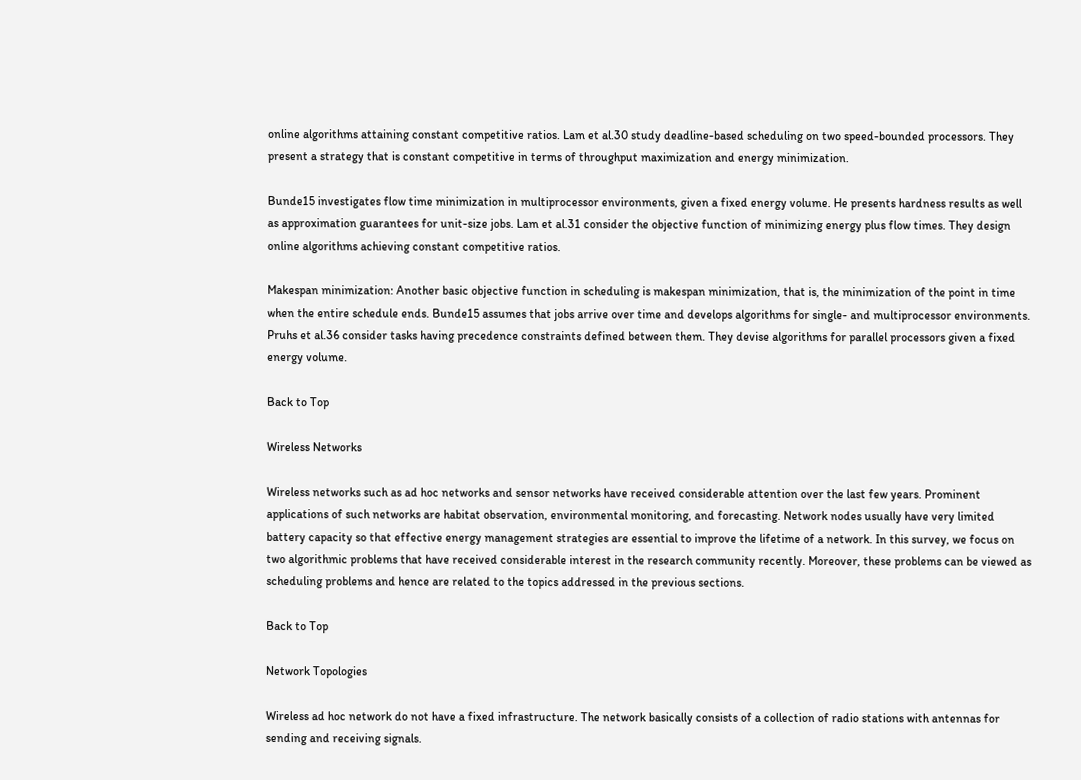online algorithms attaining constant competitive ratios. Lam et al.30 study deadline-based scheduling on two speed-bounded processors. They present a strategy that is constant competitive in terms of throughput maximization and energy minimization.

Bunde15 investigates flow time minimization in multiprocessor environments, given a fixed energy volume. He presents hardness results as well as approximation guarantees for unit-size jobs. Lam et al.31 consider the objective function of minimizing energy plus flow times. They design online algorithms achieving constant competitive ratios.

Makespan minimization: Another basic objective function in scheduling is makespan minimization, that is, the minimization of the point in time when the entire schedule ends. Bunde15 assumes that jobs arrive over time and develops algorithms for single- and multiprocessor environments. Pruhs et al.36 consider tasks having precedence constraints defined between them. They devise algorithms for parallel processors given a fixed energy volume.

Back to Top

Wireless Networks

Wireless networks such as ad hoc networks and sensor networks have received considerable attention over the last few years. Prominent applications of such networks are habitat observation, environmental monitoring, and forecasting. Network nodes usually have very limited battery capacity so that effective energy management strategies are essential to improve the lifetime of a network. In this survey, we focus on two algorithmic problems that have received considerable interest in the research community recently. Moreover, these problems can be viewed as scheduling problems and hence are related to the topics addressed in the previous sections.

Back to Top

Network Topologies

Wireless ad hoc network do not have a fixed infrastructure. The network basically consists of a collection of radio stations with antennas for sending and receiving signals.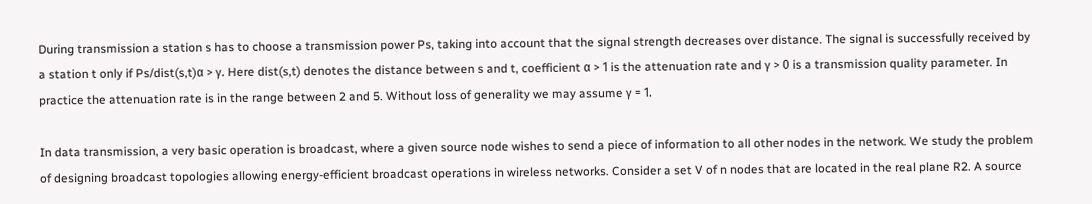During transmission a station s has to choose a transmission power Ps, taking into account that the signal strength decreases over distance. The signal is successfully received by a station t only if Ps/dist(s,t)α > γ. Here dist(s,t) denotes the distance between s and t, coefficient α > 1 is the attenuation rate and γ > 0 is a transmission quality parameter. In practice the attenuation rate is in the range between 2 and 5. Without loss of generality we may assume γ = 1.

In data transmission, a very basic operation is broadcast, where a given source node wishes to send a piece of information to all other nodes in the network. We study the problem of designing broadcast topologies allowing energy-efficient broadcast operations in wireless networks. Consider a set V of n nodes that are located in the real plane R2. A source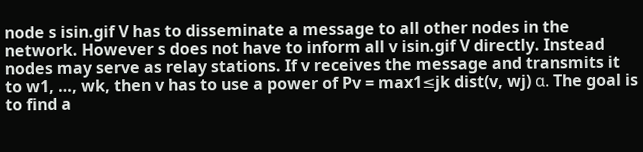node s isin.gif V has to disseminate a message to all other nodes in the network. However s does not have to inform all v isin.gif V directly. Instead nodes may serve as relay stations. If v receives the message and transmits it to w1, …, wk, then v has to use a power of Pv = max1≤jk dist(v, wj) α. The goal is to find a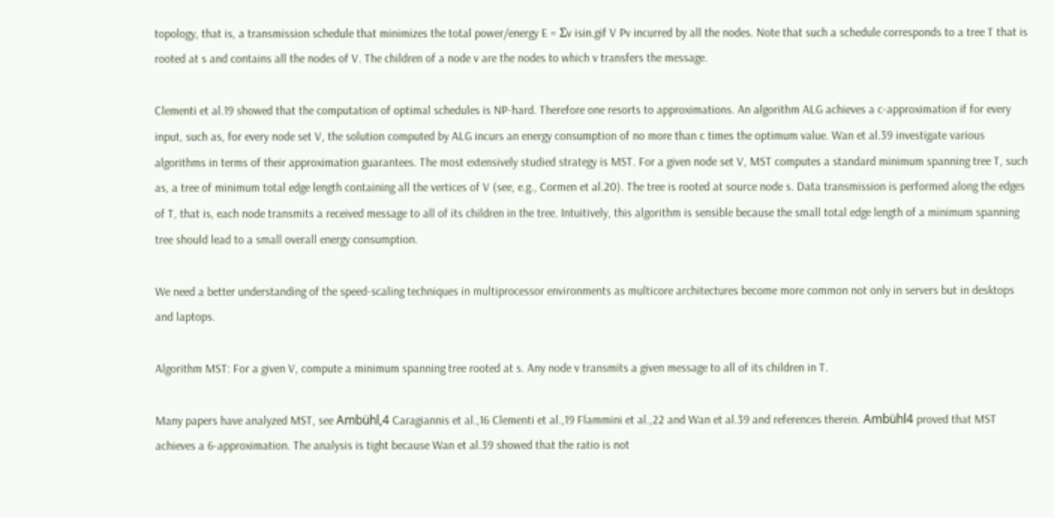topology, that is, a transmission schedule that minimizes the total power/energy E = Σv isin.gif V Pv incurred by all the nodes. Note that such a schedule corresponds to a tree T that is rooted at s and contains all the nodes of V. The children of a node v are the nodes to which v transfers the message.

Clementi et al.19 showed that the computation of optimal schedules is NP-hard. Therefore one resorts to approximations. An algorithm ALG achieves a c-approximation if for every input, such as, for every node set V, the solution computed by ALG incurs an energy consumption of no more than c times the optimum value. Wan et al.39 investigate various algorithms in terms of their approximation guarantees. The most extensively studied strategy is MST. For a given node set V, MST computes a standard minimum spanning tree T, such as, a tree of minimum total edge length containing all the vertices of V (see, e.g., Cormen et al.20). The tree is rooted at source node s. Data transmission is performed along the edges of T, that is, each node transmits a received message to all of its children in the tree. Intuitively, this algorithm is sensible because the small total edge length of a minimum spanning tree should lead to a small overall energy consumption.

We need a better understanding of the speed-scaling techniques in multiprocessor environments as multicore architectures become more common not only in servers but in desktops and laptops.

Algorithm MST: For a given V, compute a minimum spanning tree rooted at s. Any node v transmits a given message to all of its children in T.

Many papers have analyzed MST, see Ambühl,4 Caragiannis et al.,16 Clementi et al.,19 Flammini et al.,22 and Wan et al.39 and references therein. Ambühl4 proved that MST achieves a 6-approximation. The analysis is tight because Wan et al.39 showed that the ratio is not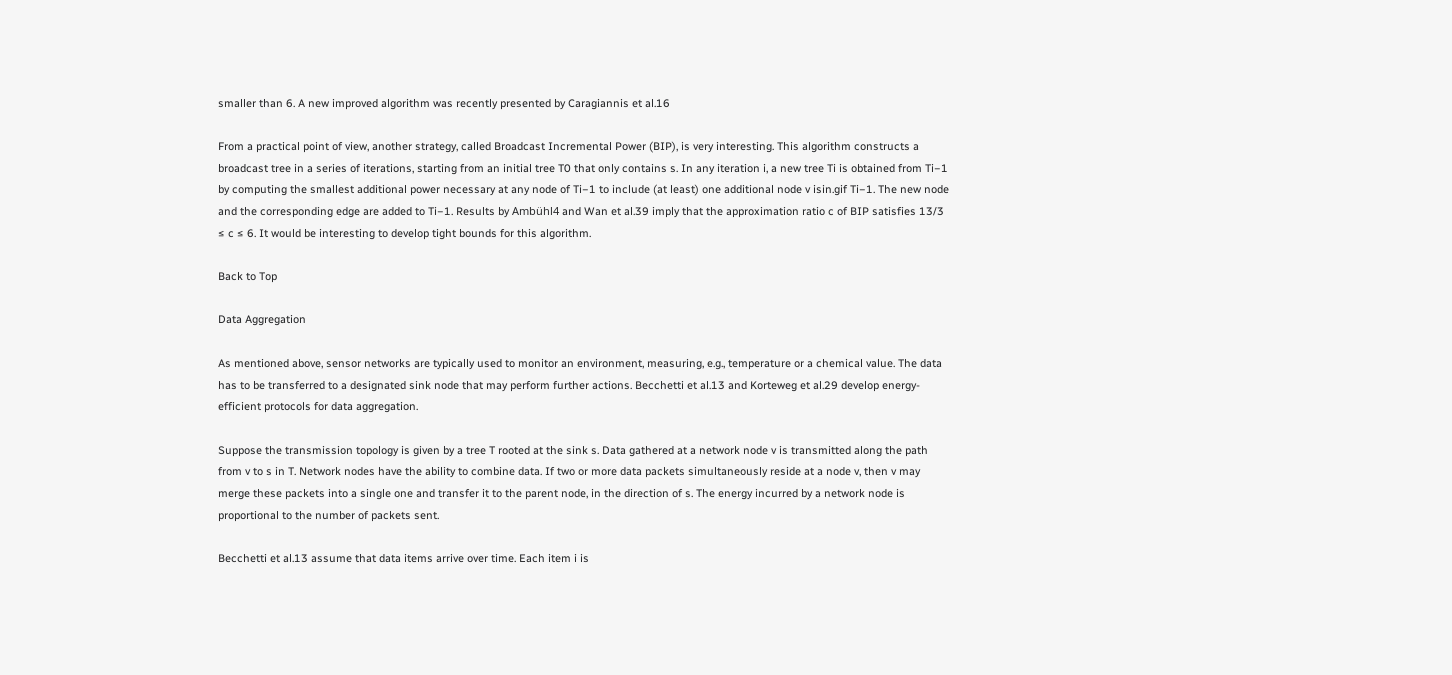smaller than 6. A new improved algorithm was recently presented by Caragiannis et al.16

From a practical point of view, another strategy, called Broadcast Incremental Power (BIP), is very interesting. This algorithm constructs a broadcast tree in a series of iterations, starting from an initial tree T0 that only contains s. In any iteration i, a new tree Ti is obtained from Ti−1 by computing the smallest additional power necessary at any node of Ti−1 to include (at least) one additional node v isin.gif Ti−1. The new node and the corresponding edge are added to Ti−1. Results by Ambühl4 and Wan et al.39 imply that the approximation ratio c of BIP satisfies 13/3 ≤ c ≤ 6. It would be interesting to develop tight bounds for this algorithm.

Back to Top

Data Aggregation

As mentioned above, sensor networks are typically used to monitor an environment, measuring, e.g., temperature or a chemical value. The data has to be transferred to a designated sink node that may perform further actions. Becchetti et al.13 and Korteweg et al.29 develop energy-efficient protocols for data aggregation.

Suppose the transmission topology is given by a tree T rooted at the sink s. Data gathered at a network node v is transmitted along the path from v to s in T. Network nodes have the ability to combine data. If two or more data packets simultaneously reside at a node v, then v may merge these packets into a single one and transfer it to the parent node, in the direction of s. The energy incurred by a network node is proportional to the number of packets sent.

Becchetti et al.13 assume that data items arrive over time. Each item i is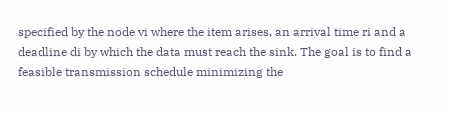specified by the node vi where the item arises, an arrival time ri and a deadline di by which the data must reach the sink. The goal is to find a feasible transmission schedule minimizing the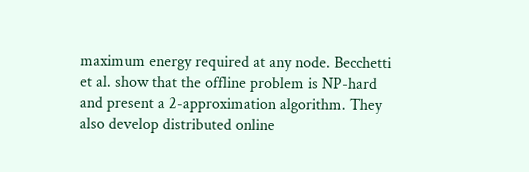maximum energy required at any node. Becchetti et al. show that the offline problem is NP-hard and present a 2-approximation algorithm. They also develop distributed online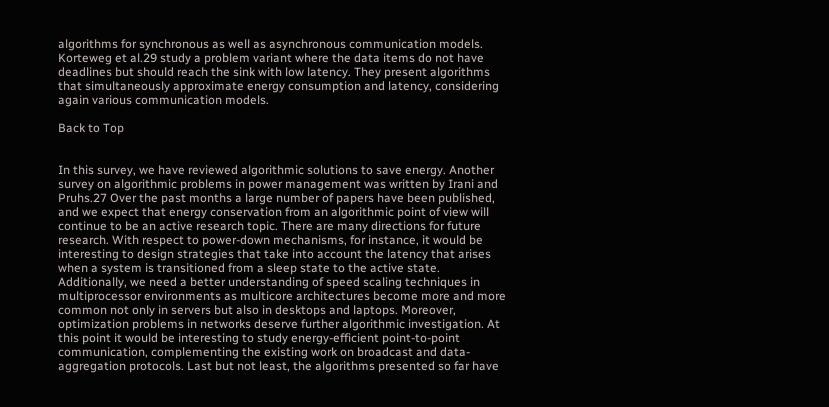algorithms for synchronous as well as asynchronous communication models. Korteweg et al.29 study a problem variant where the data items do not have deadlines but should reach the sink with low latency. They present algorithms that simultaneously approximate energy consumption and latency, considering again various communication models.

Back to Top


In this survey, we have reviewed algorithmic solutions to save energy. Another survey on algorithmic problems in power management was written by Irani and Pruhs.27 Over the past months a large number of papers have been published, and we expect that energy conservation from an algorithmic point of view will continue to be an active research topic. There are many directions for future research. With respect to power-down mechanisms, for instance, it would be interesting to design strategies that take into account the latency that arises when a system is transitioned from a sleep state to the active state. Additionally, we need a better understanding of speed scaling techniques in multiprocessor environments as multicore architectures become more and more common not only in servers but also in desktops and laptops. Moreover, optimization problems in networks deserve further algorithmic investigation. At this point it would be interesting to study energy-efficient point-to-point communication, complementing the existing work on broadcast and data-aggregation protocols. Last but not least, the algorithms presented so far have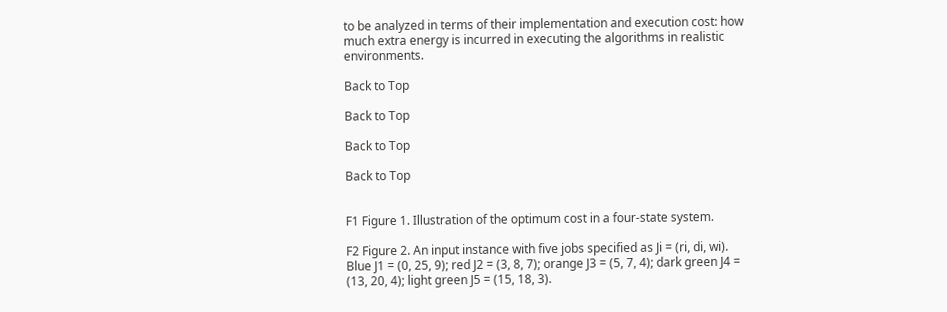to be analyzed in terms of their implementation and execution cost: how much extra energy is incurred in executing the algorithms in realistic environments.

Back to Top

Back to Top

Back to Top

Back to Top


F1 Figure 1. Illustration of the optimum cost in a four-state system.

F2 Figure 2. An input instance with five jobs specified as Ji = (ri, di, wi). Blue J1 = (0, 25, 9); red J2 = (3, 8, 7); orange J3 = (5, 7, 4); dark green J4 = (13, 20, 4); light green J5 = (15, 18, 3).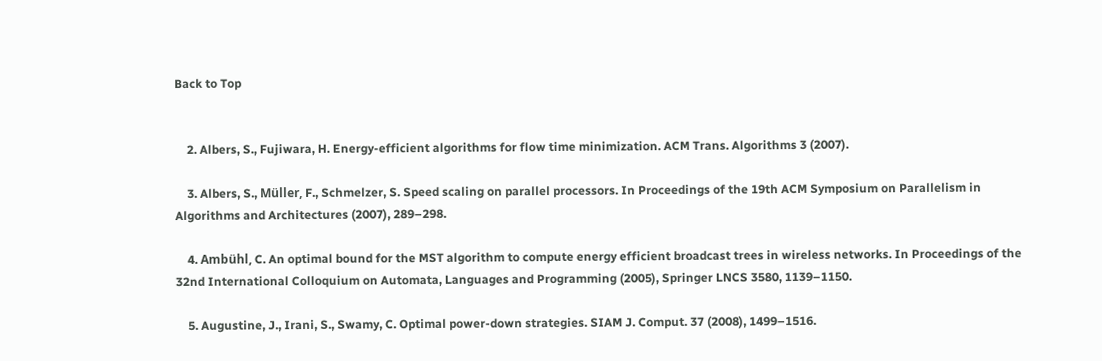Back to Top


    2. Albers, S., Fujiwara, H. Energy-efficient algorithms for flow time minimization. ACM Trans. Algorithms 3 (2007).

    3. Albers, S., Müller, F., Schmelzer, S. Speed scaling on parallel processors. In Proceedings of the 19th ACM Symposium on Parallelism in Algorithms and Architectures (2007), 289–298.

    4. Ambühl, C. An optimal bound for the MST algorithm to compute energy efficient broadcast trees in wireless networks. In Proceedings of the 32nd International Colloquium on Automata, Languages and Programming (2005), Springer LNCS 3580, 1139–1150.

    5. Augustine, J., Irani, S., Swamy, C. Optimal power-down strategies. SIAM J. Comput. 37 (2008), 1499–1516.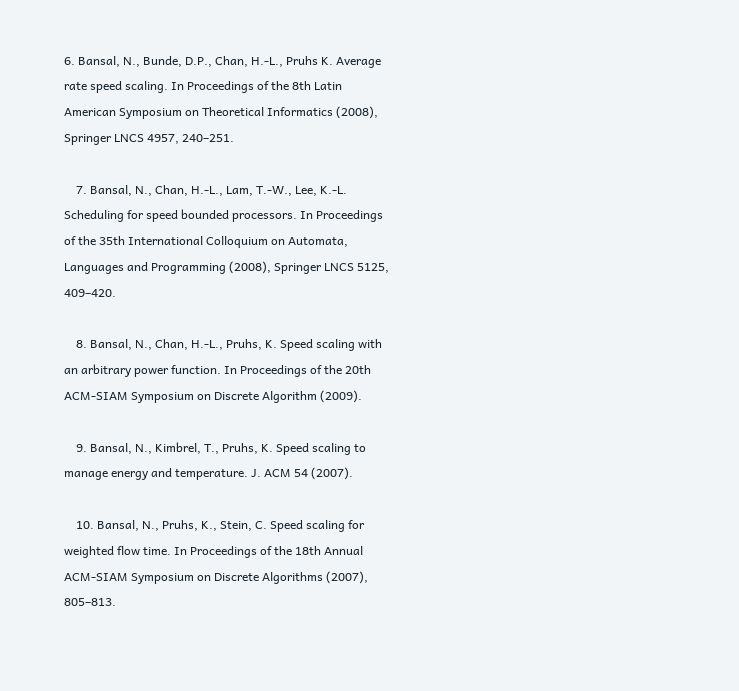6. Bansal, N., Bunde, D.P., Chan, H.-L., Pruhs K. Average rate speed scaling. In Proceedings of the 8th Latin American Symposium on Theoretical Informatics (2008), Springer LNCS 4957, 240–251.

    7. Bansal, N., Chan, H.-L., Lam, T.-W., Lee, K.-L. Scheduling for speed bounded processors. In Proceedings of the 35th International Colloquium on Automata, Languages and Programming (2008), Springer LNCS 5125, 409–420.

    8. Bansal, N., Chan, H.-L., Pruhs, K. Speed scaling with an arbitrary power function. In Proceedings of the 20th ACM-SIAM Symposium on Discrete Algorithm (2009).

    9. Bansal, N., Kimbrel, T., Pruhs, K. Speed scaling to manage energy and temperature. J. ACM 54 (2007).

    10. Bansal, N., Pruhs, K., Stein, C. Speed scaling for weighted flow time. In Proceedings of the 18th Annual ACM-SIAM Symposium on Discrete Algorithms (2007), 805–813.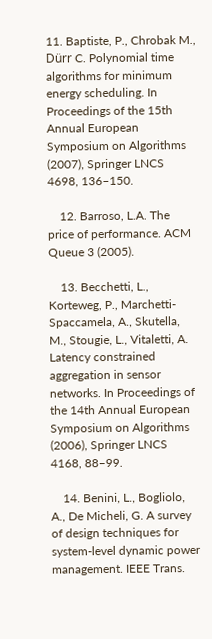11. Baptiste, P., Chrobak M., Dürr C. Polynomial time algorithms for minimum energy scheduling. In Proceedings of the 15th Annual European Symposium on Algorithms (2007), Springer LNCS 4698, 136–150.

    12. Barroso, L.A. The price of performance. ACM Queue 3 (2005).

    13. Becchetti, L., Korteweg, P., Marchetti-Spaccamela, A., Skutella, M., Stougie, L., Vitaletti, A. Latency constrained aggregation in sensor networks. In Proceedings of the 14th Annual European Symposium on Algorithms (2006), Springer LNCS 4168, 88–99.

    14. Benini, L., Bogliolo, A., De Micheli, G. A survey of design techniques for system-level dynamic power management. IEEE Trans.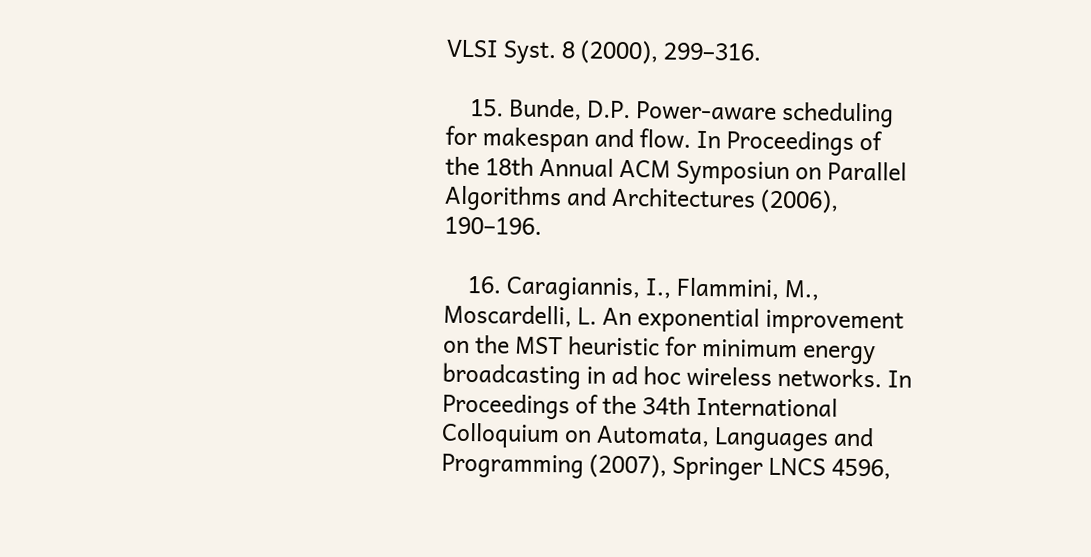VLSI Syst. 8 (2000), 299–316.

    15. Bunde, D.P. Power-aware scheduling for makespan and flow. In Proceedings of the 18th Annual ACM Symposiun on Parallel Algorithms and Architectures (2006), 190–196.

    16. Caragiannis, I., Flammini, M., Moscardelli, L. An exponential improvement on the MST heuristic for minimum energy broadcasting in ad hoc wireless networks. In Proceedings of the 34th International Colloquium on Automata, Languages and Programming (2007), Springer LNCS 4596,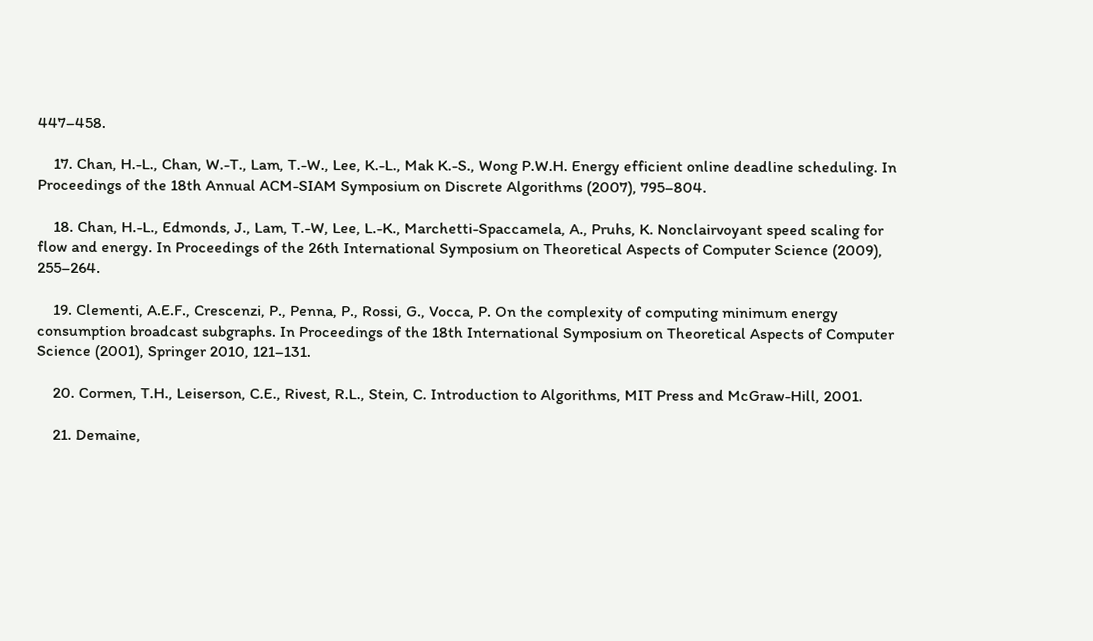447–458.

    17. Chan, H.-L., Chan, W.-T., Lam, T.-W., Lee, K.-L., Mak K.-S., Wong P.W.H. Energy efficient online deadline scheduling. In Proceedings of the 18th Annual ACM-SIAM Symposium on Discrete Algorithms (2007), 795–804.

    18. Chan, H.-L., Edmonds, J., Lam, T.-W, Lee, L.-K., Marchetti-Spaccamela, A., Pruhs, K. Nonclairvoyant speed scaling for flow and energy. In Proceedings of the 26th International Symposium on Theoretical Aspects of Computer Science (2009), 255–264.

    19. Clementi, A.E.F., Crescenzi, P., Penna, P., Rossi, G., Vocca, P. On the complexity of computing minimum energy consumption broadcast subgraphs. In Proceedings of the 18th International Symposium on Theoretical Aspects of Computer Science (2001), Springer 2010, 121–131.

    20. Cormen, T.H., Leiserson, C.E., Rivest, R.L., Stein, C. Introduction to Algorithms, MIT Press and McGraw-Hill, 2001.

    21. Demaine,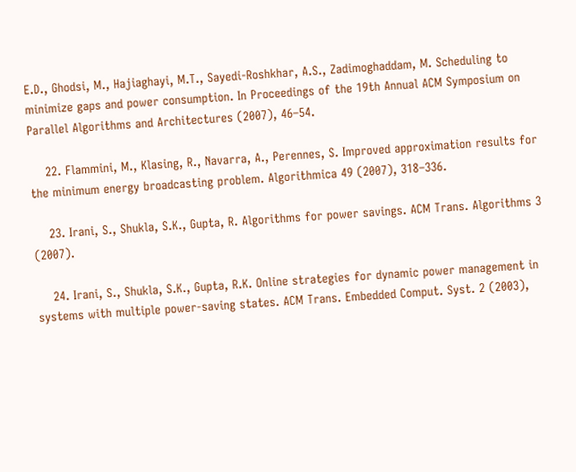E.D., Ghodsi, M., Hajiaghayi, M.T., Sayedi-Roshkhar, A.S., Zadimoghaddam, M. Scheduling to minimize gaps and power consumption. In Proceedings of the 19th Annual ACM Symposium on Parallel Algorithms and Architectures (2007), 46–54.

    22. Flammini, M., Klasing, R., Navarra, A., Perennes, S. Improved approximation results for the minimum energy broadcasting problem. Algorithmica 49 (2007), 318–336.

    23. Irani, S., Shukla, S.K., Gupta, R. Algorithms for power savings. ACM Trans. Algorithms 3 (2007).

    24. Irani, S., Shukla, S.K., Gupta, R.K. Online strategies for dynamic power management in systems with multiple power-saving states. ACM Trans. Embedded Comput. Syst. 2 (2003),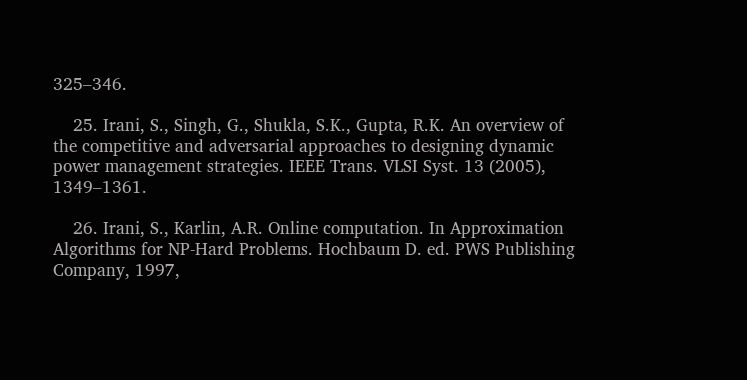325–346.

    25. Irani, S., Singh, G., Shukla, S.K., Gupta, R.K. An overview of the competitive and adversarial approaches to designing dynamic power management strategies. IEEE Trans. VLSI Syst. 13 (2005), 1349–1361.

    26. Irani, S., Karlin, A.R. Online computation. In Approximation Algorithms for NP-Hard Problems. Hochbaum D. ed. PWS Publishing Company, 1997,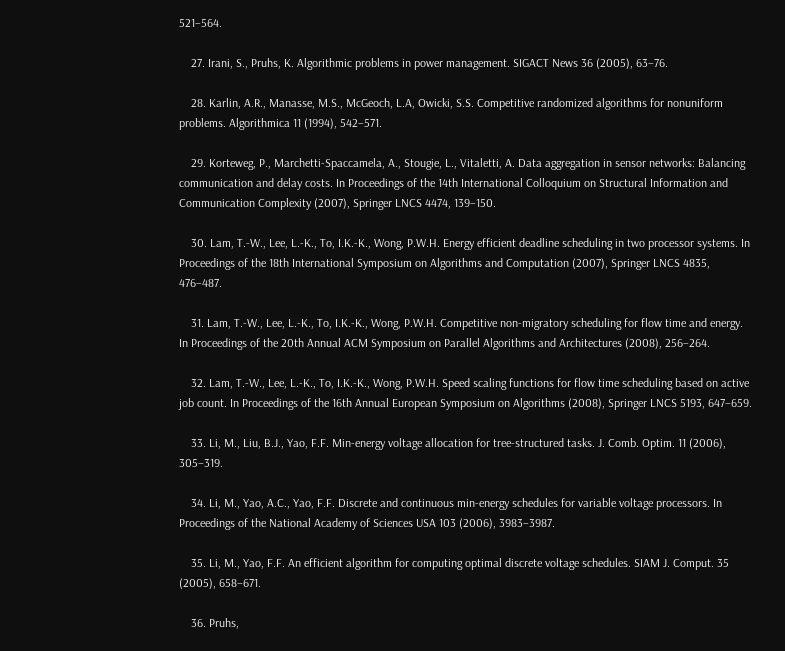521–564.

    27. Irani, S., Pruhs, K. Algorithmic problems in power management. SIGACT News 36 (2005), 63–76.

    28. Karlin, A.R., Manasse, M.S., McGeoch, L.A, Owicki, S.S. Competitive randomized algorithms for nonuniform problems. Algorithmica 11 (1994), 542–571.

    29. Korteweg, P., Marchetti-Spaccamela, A., Stougie, L., Vitaletti, A. Data aggregation in sensor networks: Balancing communication and delay costs. In Proceedings of the 14th International Colloquium on Structural Information and Communication Complexity (2007), Springer LNCS 4474, 139–150.

    30. Lam, T.-W., Lee, L.-K., To, I.K.-K., Wong, P.W.H. Energy efficient deadline scheduling in two processor systems. In Proceedings of the 18th International Symposium on Algorithms and Computation (2007), Springer LNCS 4835, 476–487.

    31. Lam, T.-W., Lee, L.-K., To, I.K.-K., Wong, P.W.H. Competitive non-migratory scheduling for flow time and energy. In Proceedings of the 20th Annual ACM Symposium on Parallel Algorithms and Architectures (2008), 256–264.

    32. Lam, T.-W., Lee, L.-K., To, I.K.-K., Wong, P.W.H. Speed scaling functions for flow time scheduling based on active job count. In Proceedings of the 16th Annual European Symposium on Algorithms (2008), Springer LNCS 5193, 647–659.

    33. Li, M., Liu, B.J., Yao, F.F. Min-energy voltage allocation for tree-structured tasks. J. Comb. Optim. 11 (2006), 305–319.

    34. Li, M., Yao, A.C., Yao, F.F. Discrete and continuous min-energy schedules for variable voltage processors. In Proceedings of the National Academy of Sciences USA 103 (2006), 3983–3987.

    35. Li, M., Yao, F.F. An efficient algorithm for computing optimal discrete voltage schedules. SIAM J. Comput. 35 (2005), 658–671.

    36. Pruhs,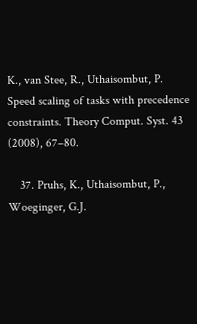K., van Stee, R., Uthaisombut, P. Speed scaling of tasks with precedence constraints. Theory Comput. Syst. 43 (2008), 67–80.

    37. Pruhs, K., Uthaisombut, P., Woeginger, G.J.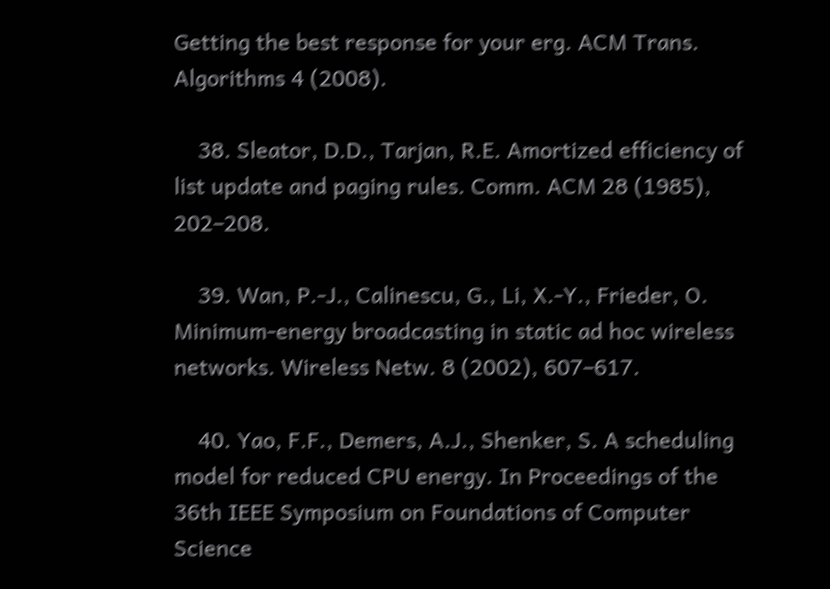Getting the best response for your erg. ACM Trans. Algorithms 4 (2008).

    38. Sleator, D.D., Tarjan, R.E. Amortized efficiency of list update and paging rules. Comm. ACM 28 (1985), 202–208.

    39. Wan, P.-J., Calinescu, G., Li, X.-Y., Frieder, O. Minimum-energy broadcasting in static ad hoc wireless networks. Wireless Netw. 8 (2002), 607–617.

    40. Yao, F.F., Demers, A.J., Shenker, S. A scheduling model for reduced CPU energy. In Proceedings of the 36th IEEE Symposium on Foundations of Computer Science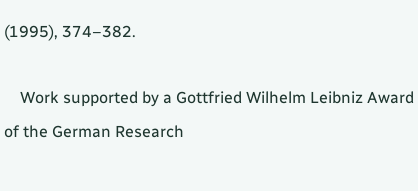(1995), 374–382.

    Work supported by a Gottfried Wilhelm Leibniz Award of the German Research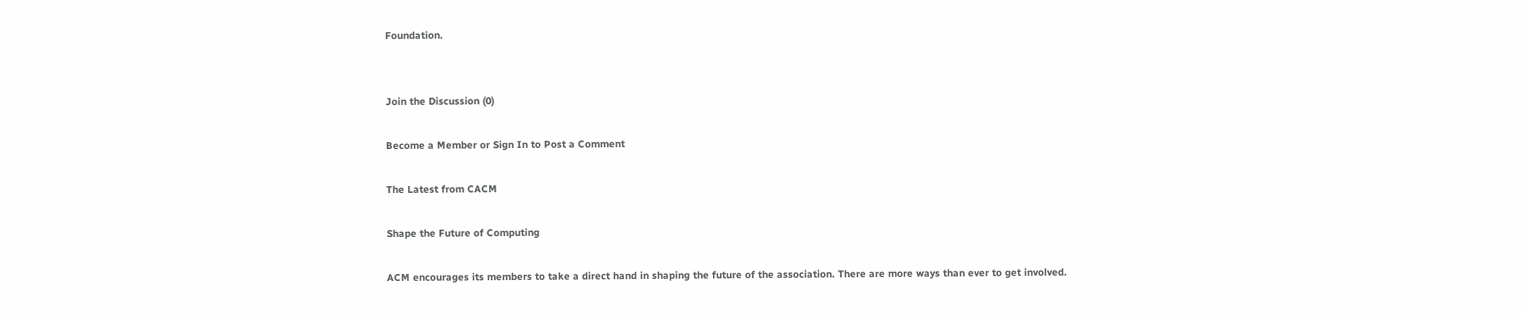Foundation.


Join the Discussion (0)

Become a Member or Sign In to Post a Comment

The Latest from CACM

Shape the Future of Computing

ACM encourages its members to take a direct hand in shaping the future of the association. There are more ways than ever to get involved.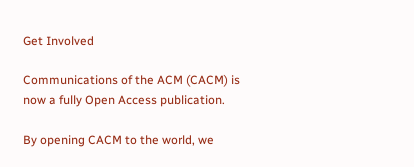Get Involved

Communications of the ACM (CACM) is now a fully Open Access publication.

By opening CACM to the world, we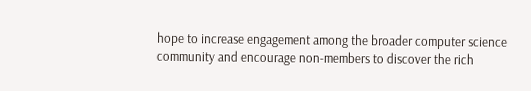hope to increase engagement among the broader computer science community and encourage non-members to discover the rich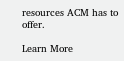resources ACM has to offer.

Learn More